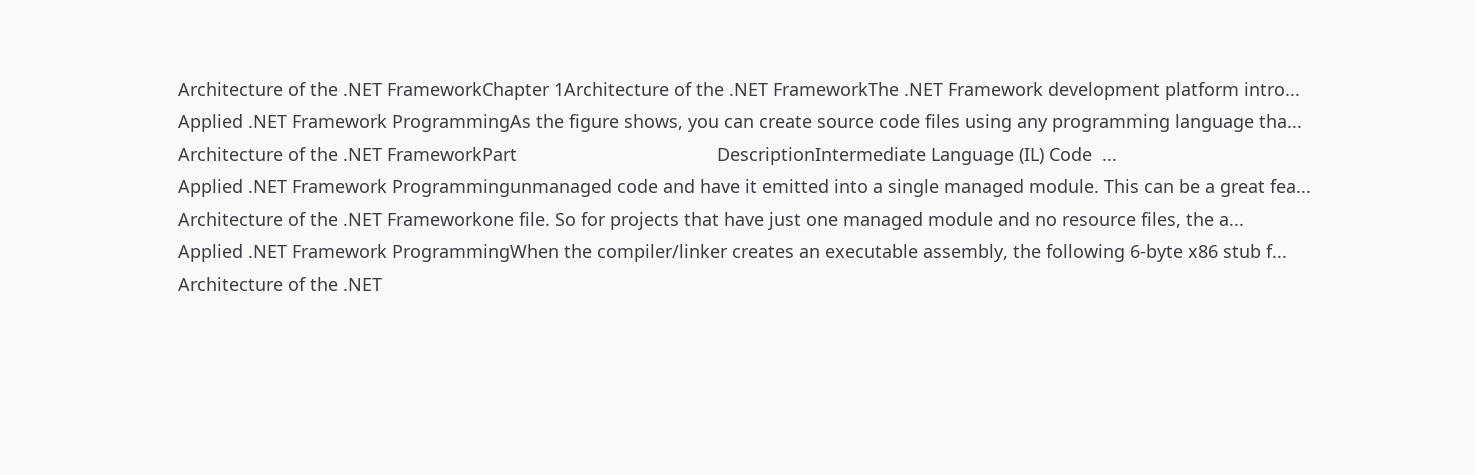Architecture of the .NET FrameworkChapter 1Architecture of the .NET FrameworkThe .NET Framework development platform intro...
Applied .NET Framework ProgrammingAs the figure shows, you can create source code files using any programming language tha...
Architecture of the .NET FrameworkPart                                        DescriptionIntermediate Language (IL) Code  ...
Applied .NET Framework Programmingunmanaged code and have it emitted into a single managed module. This can be a great fea...
Architecture of the .NET Frameworkone file. So for projects that have just one managed module and no resource files, the a...
Applied .NET Framework ProgrammingWhen the compiler/linker creates an executable assembly, the following 6-byte x86 stub f...
Architecture of the .NET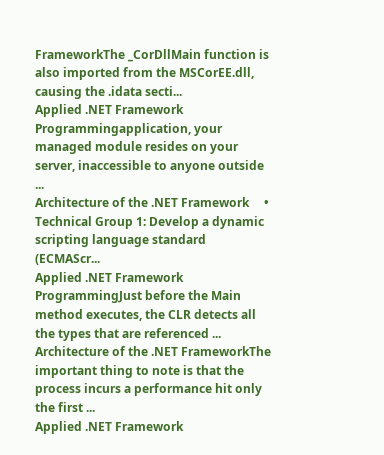FrameworkThe _CorDllMain function is also imported from the MSCorEE.dll, causing the .idata secti...
Applied .NET Framework Programmingapplication, your managed module resides on your server, inaccessible to anyone outside ...
Architecture of the .NET Framework     •         Technical Group 1: Develop a dynamic scripting language standard (ECMAScr...
Applied .NET Framework ProgrammingJust before the Main method executes, the CLR detects all the types that are referenced ...
Architecture of the .NET FrameworkThe important thing to note is that the process incurs a performance hit only the first ...
Applied .NET Framework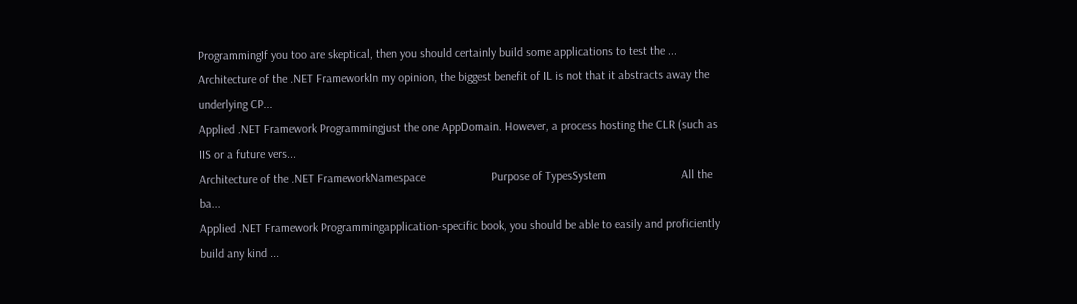ProgrammingIf you too are skeptical, then you should certainly build some applications to test the ...
Architecture of the .NET FrameworkIn my opinion, the biggest benefit of IL is not that it abstracts away the underlying CP...
Applied .NET Framework Programmingjust the one AppDomain. However, a process hosting the CLR (such as IIS or a future vers...
Architecture of the .NET FrameworkNamespace                      Purpose of TypesSystem                         All the ba...
Applied .NET Framework Programmingapplication-specific book, you should be able to easily and proficiently build any kind ...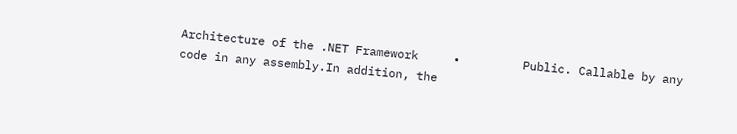Architecture of the .NET Framework     •         Public. Callable by any code in any assembly.In addition, the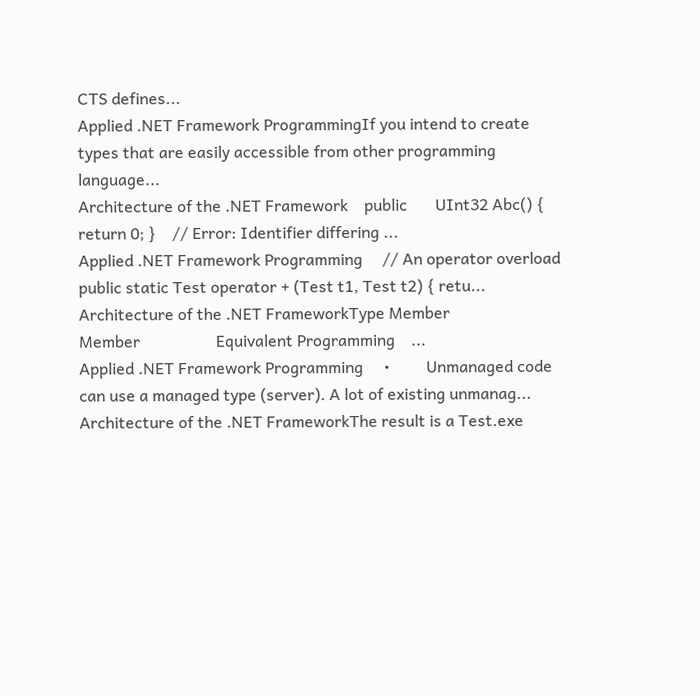CTS defines...
Applied .NET Framework ProgrammingIf you intend to create types that are easily accessible from other programming language...
Architecture of the .NET Framework    public       UInt32 Abc() { return 0; }    // Error: Identifier differing ...
Applied .NET Framework Programming     // An operator overload     public static Test operator + (Test t1, Test t2) { retu...
Architecture of the .NET FrameworkType Member                          Member                   Equivalent Programming    ...
Applied .NET Framework Programming     •         Unmanaged code can use a managed type (server). A lot of existing unmanag...
Architecture of the .NET FrameworkThe result is a Test.exe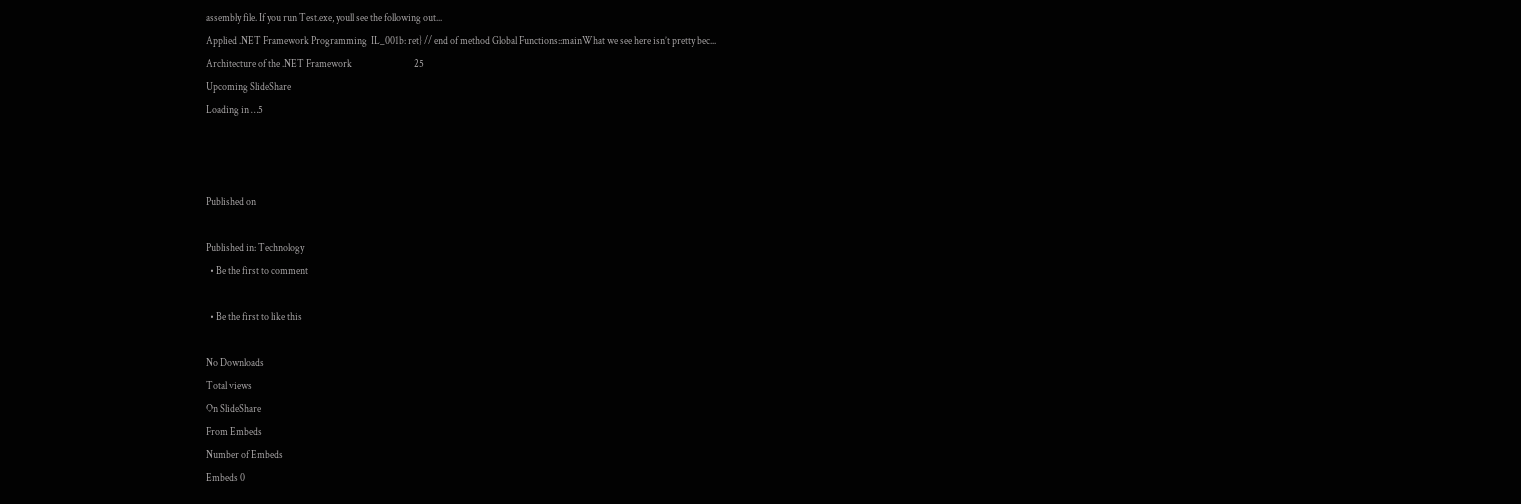assembly file. If you run Test.exe, youll see the following out...
Applied .NET Framework Programming  IL_001b: ret} // end of method Global Functions::mainWhat we see here isn’t pretty bec...
Architecture of the .NET Framework                               25
Upcoming SlideShare
Loading in …5



Published on

Published in: Technology
  • Be the first to comment

  • Be the first to like this

No Downloads
Total views
On SlideShare
From Embeds
Number of Embeds
Embeds 0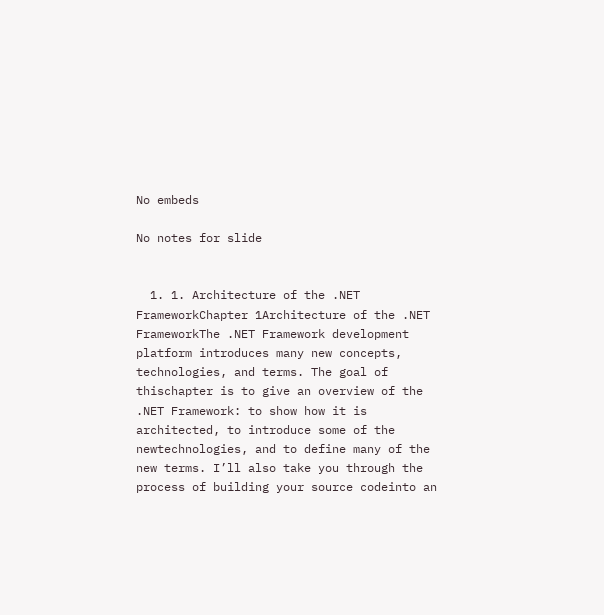No embeds

No notes for slide


  1. 1. Architecture of the .NET FrameworkChapter 1Architecture of the .NET FrameworkThe .NET Framework development platform introduces many new concepts, technologies, and terms. The goal of thischapter is to give an overview of the .NET Framework: to show how it is architected, to introduce some of the newtechnologies, and to define many of the new terms. I’ll also take you through the process of building your source codeinto an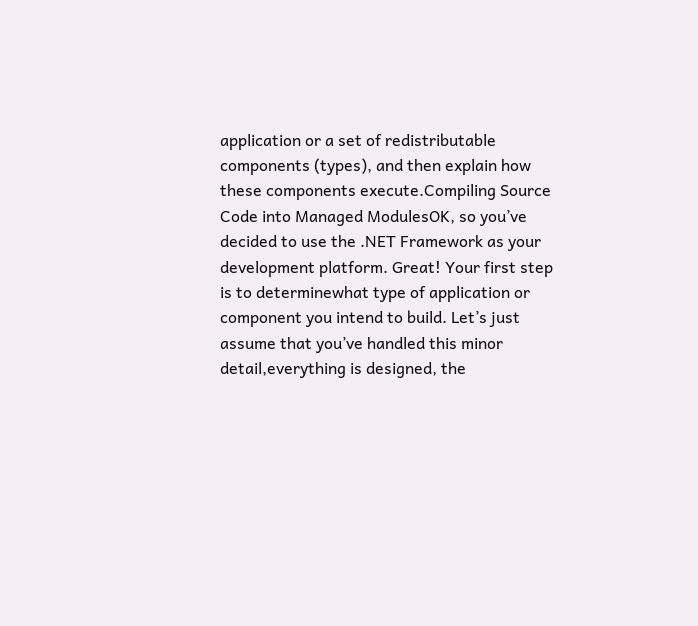application or a set of redistributable components (types), and then explain how these components execute.Compiling Source Code into Managed ModulesOK, so you’ve decided to use the .NET Framework as your development platform. Great! Your first step is to determinewhat type of application or component you intend to build. Let’s just assume that you’ve handled this minor detail,everything is designed, the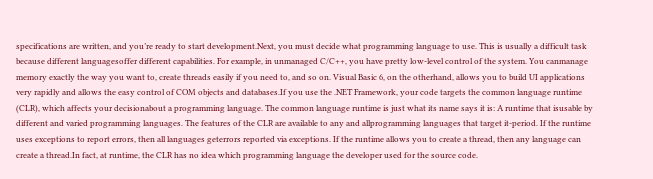specifications are written, and you’re ready to start development.Next, you must decide what programming language to use. This is usually a difficult task because different languagesoffer different capabilities. For example, in unmanaged C/C++, you have pretty low-level control of the system. You canmanage memory exactly the way you want to, create threads easily if you need to, and so on. Visual Basic 6, on the otherhand, allows you to build UI applications very rapidly and allows the easy control of COM objects and databases.If you use the .NET Framework, your code targets the common language runtime (CLR), which affects your decisionabout a programming language. The common language runtime is just what its name says it is: A runtime that isusable by different and varied programming languages. The features of the CLR are available to any and allprogramming languages that target it-period. If the runtime uses exceptions to report errors, then all languages geterrors reported via exceptions. If the runtime allows you to create a thread, then any language can create a thread.In fact, at runtime, the CLR has no idea which programming language the developer used for the source code.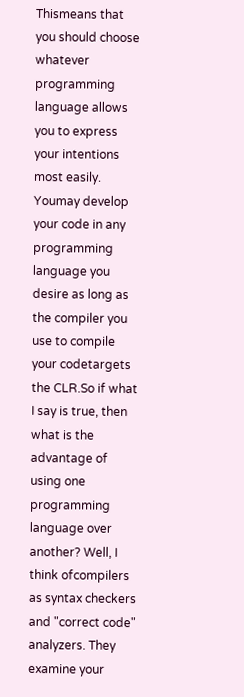Thismeans that you should choose whatever programming language allows you to express your intentions most easily. Youmay develop your code in any programming language you desire as long as the compiler you use to compile your codetargets the CLR.So if what I say is true, then what is the advantage of using one programming language over another? Well, I think ofcompilers as syntax checkers and "correct code" analyzers. They examine your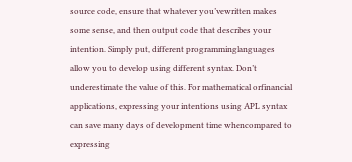source code, ensure that whatever you’vewritten makes some sense, and then output code that describes your intention. Simply put, different programminglanguages allow you to develop using different syntax. Don’t underestimate the value of this. For mathematical orfinancial applications, expressing your intentions using APL syntax can save many days of development time whencompared to expressing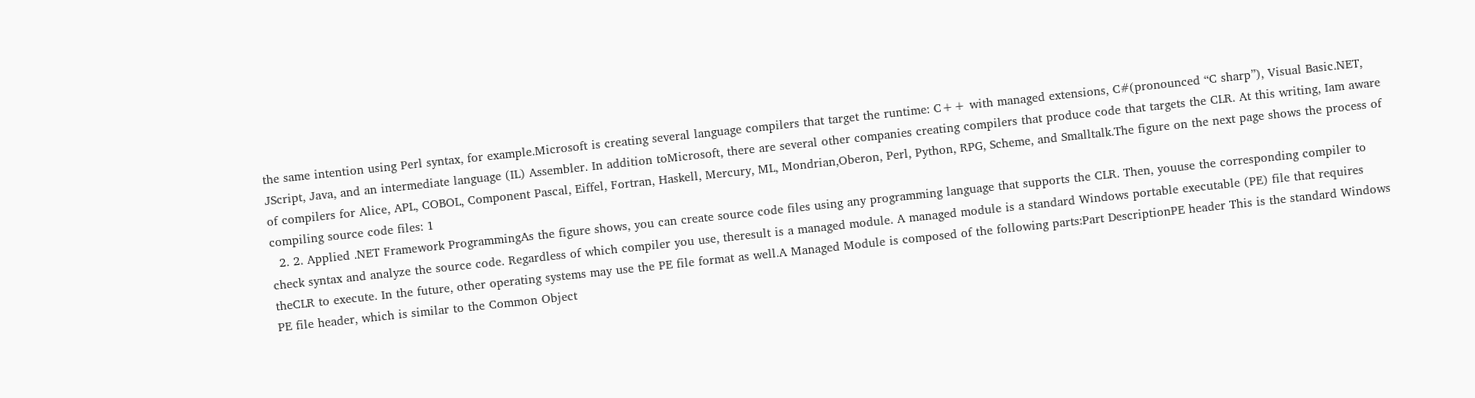the same intention using Perl syntax, for example.Microsoft is creating several language compilers that target the runtime: C++ with managed extensions, C#(pronounced “C sharp”), Visual Basic.NET, JScript, Java, and an intermediate language (IL) Assembler. In addition toMicrosoft, there are several other companies creating compilers that produce code that targets the CLR. At this writing, Iam aware of compilers for Alice, APL, COBOL, Component Pascal, Eiffel, Fortran, Haskell, Mercury, ML, Mondrian,Oberon, Perl, Python, RPG, Scheme, and Smalltalk.The figure on the next page shows the process of compiling source code files: 1
  2. 2. Applied .NET Framework ProgrammingAs the figure shows, you can create source code files using any programming language that supports the CLR. Then, youuse the corresponding compiler to check syntax and analyze the source code. Regardless of which compiler you use, theresult is a managed module. A managed module is a standard Windows portable executable (PE) file that requires theCLR to execute. In the future, other operating systems may use the PE file format as well.A Managed Module is composed of the following parts:Part DescriptionPE header This is the standard Windows PE file header, which is similar to the Common Object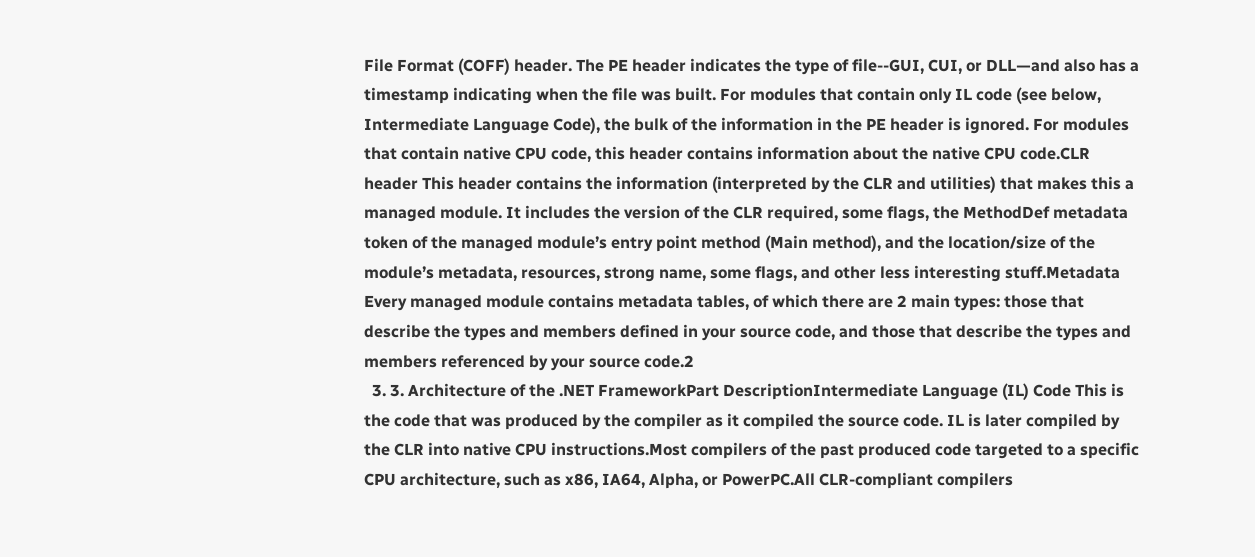File Format (COFF) header. The PE header indicates the type of file--GUI, CUI, or DLL—and also has a timestamp indicating when the file was built. For modules that contain only IL code (see below, Intermediate Language Code), the bulk of the information in the PE header is ignored. For modules that contain native CPU code, this header contains information about the native CPU code.CLR header This header contains the information (interpreted by the CLR and utilities) that makes this a managed module. It includes the version of the CLR required, some flags, the MethodDef metadata token of the managed module’s entry point method (Main method), and the location/size of the module’s metadata, resources, strong name, some flags, and other less interesting stuff.Metadata Every managed module contains metadata tables, of which there are 2 main types: those that describe the types and members defined in your source code, and those that describe the types and members referenced by your source code.2
  3. 3. Architecture of the .NET FrameworkPart DescriptionIntermediate Language (IL) Code This is the code that was produced by the compiler as it compiled the source code. IL is later compiled by the CLR into native CPU instructions.Most compilers of the past produced code targeted to a specific CPU architecture, such as x86, IA64, Alpha, or PowerPC.All CLR-compliant compilers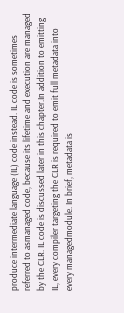produce intermediate language (IL) code instead. IL code is sometimes referred to asmanaged code, because its lifetime and execution are managed by the CLR. IL code is discussed later in this chapter.In addition to emitting IL, every compiler targeting the CLR is required to emit full metadata into every managedmodule. In brief, metadata is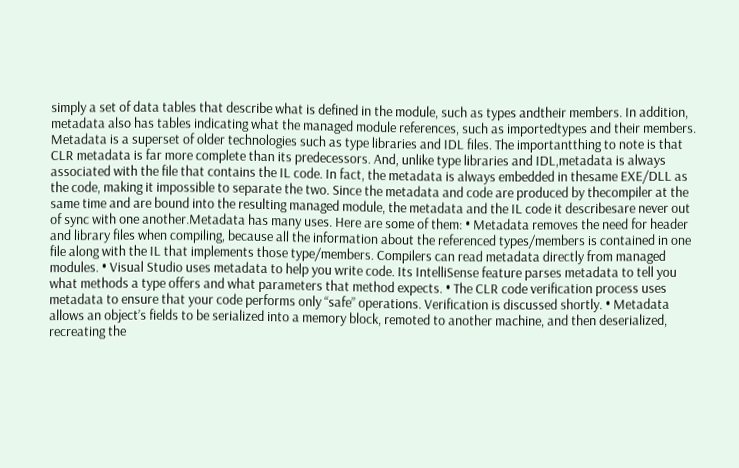simply a set of data tables that describe what is defined in the module, such as types andtheir members. In addition, metadata also has tables indicating what the managed module references, such as importedtypes and their members. Metadata is a superset of older technologies such as type libraries and IDL files. The importantthing to note is that CLR metadata is far more complete than its predecessors. And, unlike type libraries and IDL,metadata is always associated with the file that contains the IL code. In fact, the metadata is always embedded in thesame EXE/DLL as the code, making it impossible to separate the two. Since the metadata and code are produced by thecompiler at the same time and are bound into the resulting managed module, the metadata and the IL code it describesare never out of sync with one another.Metadata has many uses. Here are some of them: • Metadata removes the need for header and library files when compiling, because all the information about the referenced types/members is contained in one file along with the IL that implements those type/members. Compilers can read metadata directly from managed modules. • Visual Studio uses metadata to help you write code. Its IntelliSense feature parses metadata to tell you what methods a type offers and what parameters that method expects. • The CLR code verification process uses metadata to ensure that your code performs only “safe” operations. Verification is discussed shortly. • Metadata allows an object’s fields to be serialized into a memory block, remoted to another machine, and then deserialized, recreating the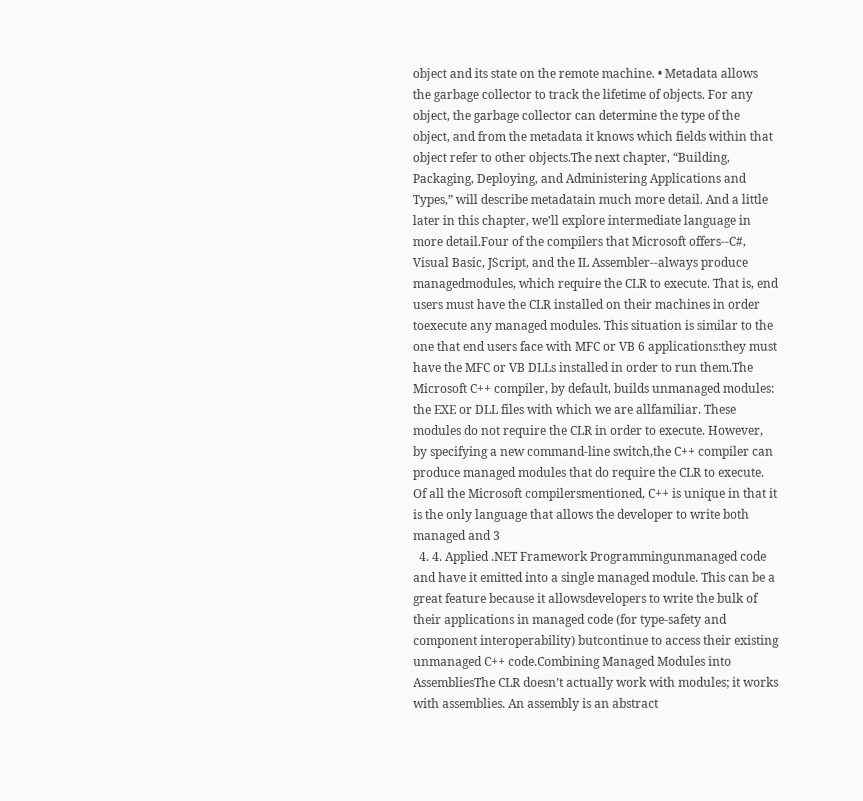object and its state on the remote machine. • Metadata allows the garbage collector to track the lifetime of objects. For any object, the garbage collector can determine the type of the object, and from the metadata it knows which fields within that object refer to other objects.The next chapter, “Building, Packaging, Deploying, and Administering Applications and Types,” will describe metadatain much more detail. And a little later in this chapter, we’ll explore intermediate language in more detail.Four of the compilers that Microsoft offers--C#, Visual Basic, JScript, and the IL Assembler--always produce managedmodules, which require the CLR to execute. That is, end users must have the CLR installed on their machines in order toexecute any managed modules. This situation is similar to the one that end users face with MFC or VB 6 applications:they must have the MFC or VB DLLs installed in order to run them.The Microsoft C++ compiler, by default, builds unmanaged modules: the EXE or DLL files with which we are allfamiliar. These modules do not require the CLR in order to execute. However, by specifying a new command-line switch,the C++ compiler can produce managed modules that do require the CLR to execute. Of all the Microsoft compilersmentioned, C++ is unique in that it is the only language that allows the developer to write both managed and 3
  4. 4. Applied .NET Framework Programmingunmanaged code and have it emitted into a single managed module. This can be a great feature because it allowsdevelopers to write the bulk of their applications in managed code (for type-safety and component interoperability) butcontinue to access their existing unmanaged C++ code.Combining Managed Modules into AssembliesThe CLR doesn’t actually work with modules; it works with assemblies. An assembly is an abstract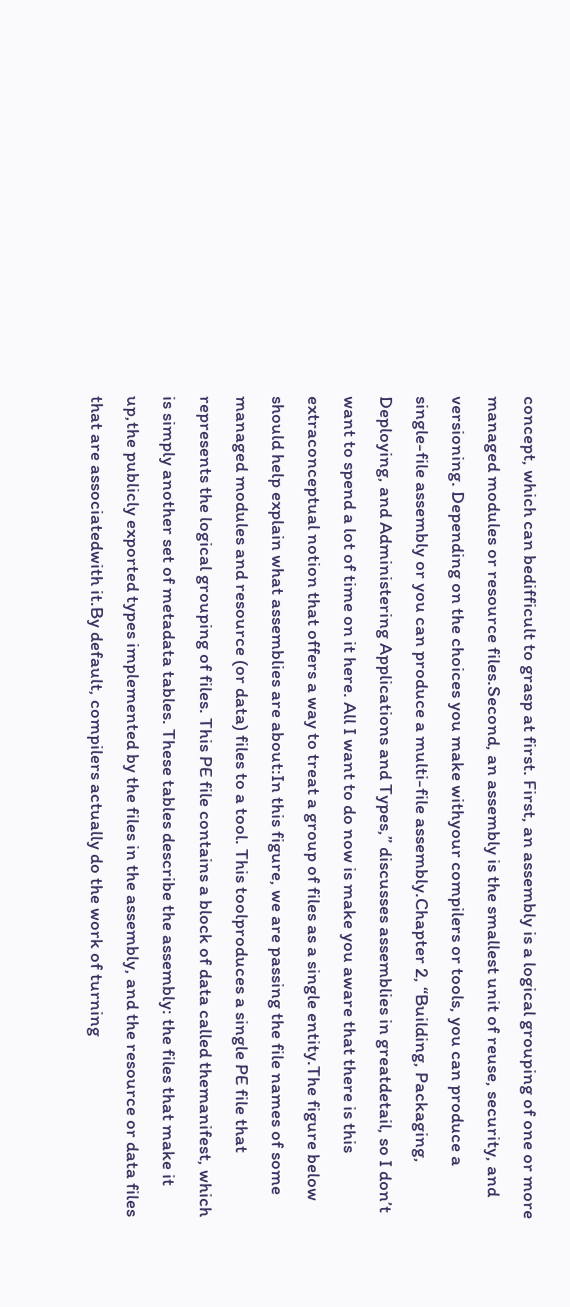concept, which can bedifficult to grasp at first. First, an assembly is a logical grouping of one or more managed modules or resource files.Second, an assembly is the smallest unit of reuse, security, and versioning. Depending on the choices you make withyour compilers or tools, you can produce a single-file assembly or you can produce a multi-file assembly.Chapter 2, “Building, Packaging, Deploying, and Administering Applications and Types,” discusses assemblies in greatdetail, so I don’t want to spend a lot of time on it here. All I want to do now is make you aware that there is this extraconceptual notion that offers a way to treat a group of files as a single entity.The figure below should help explain what assemblies are about:In this figure, we are passing the file names of some managed modules and resource (or data) files to a tool. This toolproduces a single PE file that represents the logical grouping of files. This PE file contains a block of data called themanifest, which is simply another set of metadata tables. These tables describe the assembly: the files that make it up,the publicly exported types implemented by the files in the assembly, and the resource or data files that are associatedwith it.By default, compilers actually do the work of turning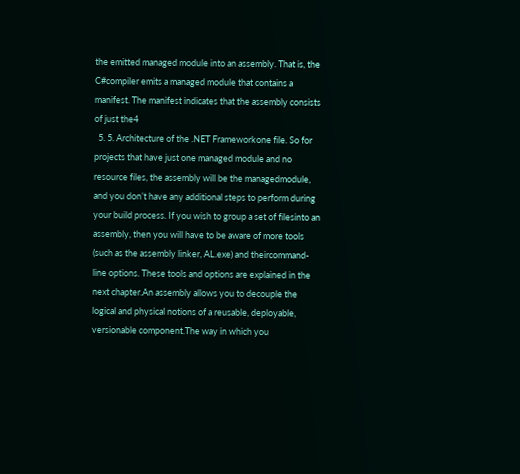the emitted managed module into an assembly. That is, the C#compiler emits a managed module that contains a manifest. The manifest indicates that the assembly consists of just the4
  5. 5. Architecture of the .NET Frameworkone file. So for projects that have just one managed module and no resource files, the assembly will be the managedmodule, and you don’t have any additional steps to perform during your build process. If you wish to group a set of filesinto an assembly, then you will have to be aware of more tools (such as the assembly linker, AL.exe) and theircommand-line options. These tools and options are explained in the next chapter.An assembly allows you to decouple the logical and physical notions of a reusable, deployable, versionable component.The way in which you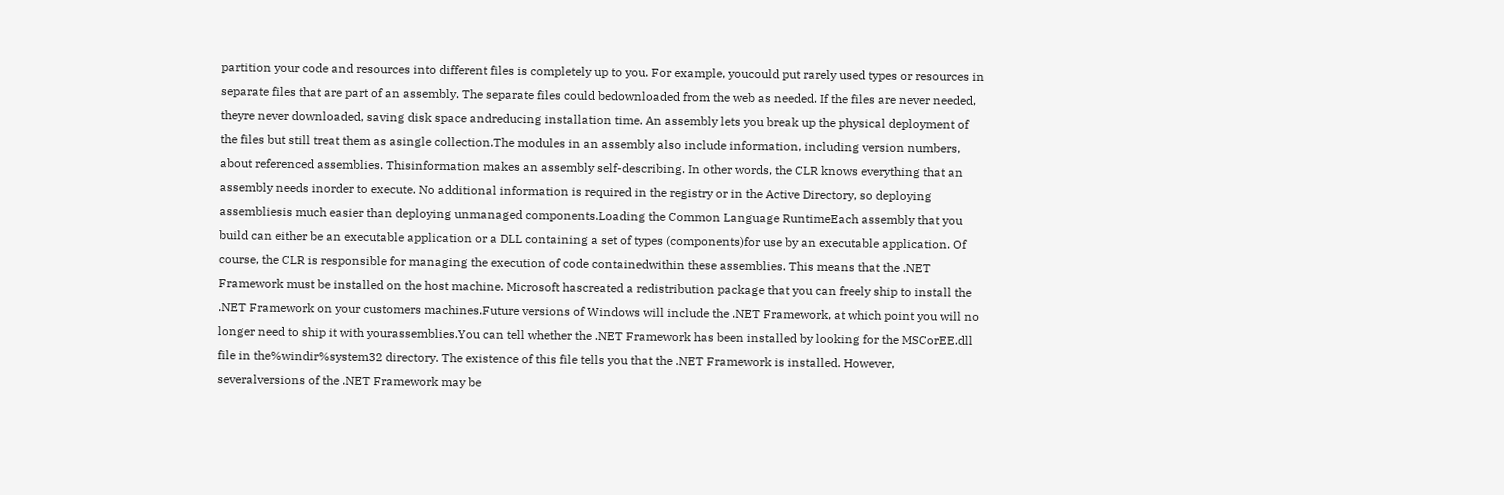partition your code and resources into different files is completely up to you. For example, youcould put rarely used types or resources in separate files that are part of an assembly. The separate files could bedownloaded from the web as needed. If the files are never needed, theyre never downloaded, saving disk space andreducing installation time. An assembly lets you break up the physical deployment of the files but still treat them as asingle collection.The modules in an assembly also include information, including version numbers, about referenced assemblies. Thisinformation makes an assembly self-describing. In other words, the CLR knows everything that an assembly needs inorder to execute. No additional information is required in the registry or in the Active Directory, so deploying assembliesis much easier than deploying unmanaged components.Loading the Common Language RuntimeEach assembly that you build can either be an executable application or a DLL containing a set of types (components)for use by an executable application. Of course, the CLR is responsible for managing the execution of code containedwithin these assemblies. This means that the .NET Framework must be installed on the host machine. Microsoft hascreated a redistribution package that you can freely ship to install the .NET Framework on your customers machines.Future versions of Windows will include the .NET Framework, at which point you will no longer need to ship it with yourassemblies.You can tell whether the .NET Framework has been installed by looking for the MSCorEE.dll file in the%windir%system32 directory. The existence of this file tells you that the .NET Framework is installed. However, severalversions of the .NET Framework may be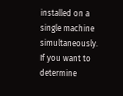installed on a single machine simultaneously. If you want to determine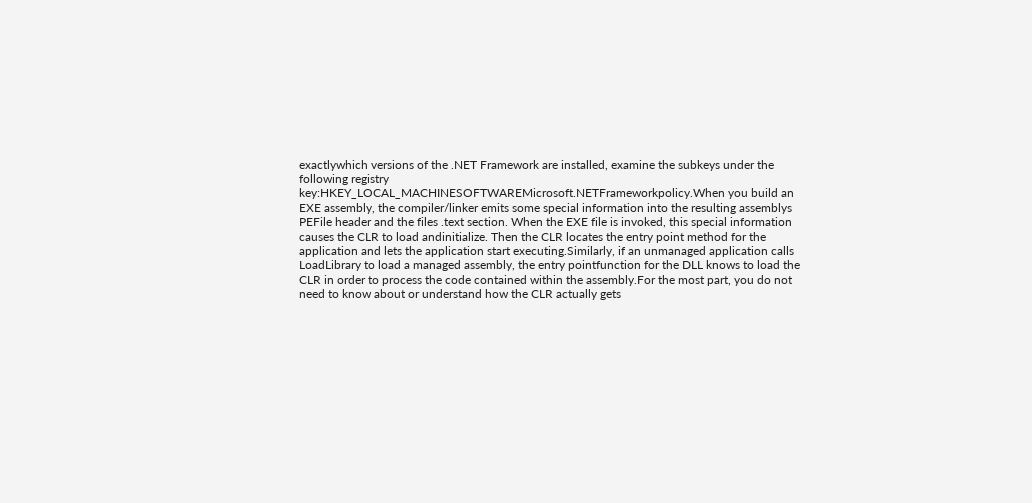exactlywhich versions of the .NET Framework are installed, examine the subkeys under the following registry key:HKEY_LOCAL_MACHINESOFTWAREMicrosoft.NETFrameworkpolicy.When you build an EXE assembly, the compiler/linker emits some special information into the resulting assemblys PEFile header and the files .text section. When the EXE file is invoked, this special information causes the CLR to load andinitialize. Then the CLR locates the entry point method for the application and lets the application start executing.Similarly, if an unmanaged application calls LoadLibrary to load a managed assembly, the entry pointfunction for the DLL knows to load the CLR in order to process the code contained within the assembly.For the most part, you do not need to know about or understand how the CLR actually gets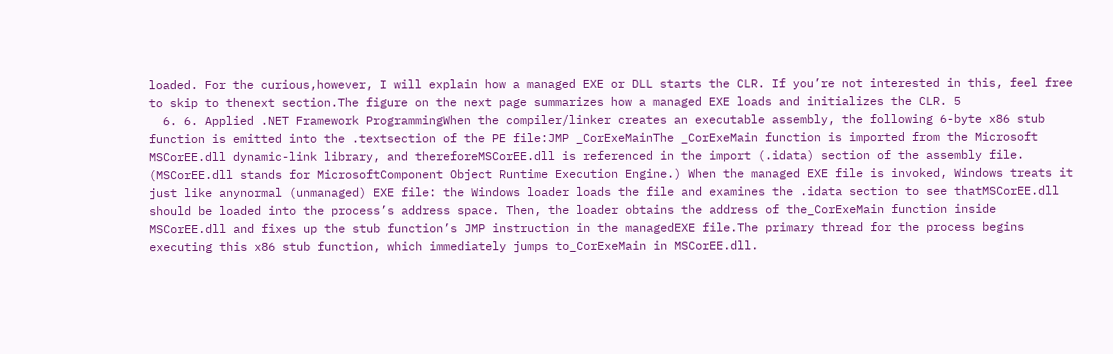loaded. For the curious,however, I will explain how a managed EXE or DLL starts the CLR. If you’re not interested in this, feel free to skip to thenext section.The figure on the next page summarizes how a managed EXE loads and initializes the CLR. 5
  6. 6. Applied .NET Framework ProgrammingWhen the compiler/linker creates an executable assembly, the following 6-byte x86 stub function is emitted into the .textsection of the PE file:JMP _CorExeMainThe _CorExeMain function is imported from the Microsoft MSCorEE.dll dynamic-link library, and thereforeMSCorEE.dll is referenced in the import (.idata) section of the assembly file. (MSCorEE.dll stands for MicrosoftComponent Object Runtime Execution Engine.) When the managed EXE file is invoked, Windows treats it just like anynormal (unmanaged) EXE file: the Windows loader loads the file and examines the .idata section to see thatMSCorEE.dll should be loaded into the process’s address space. Then, the loader obtains the address of the_CorExeMain function inside MSCorEE.dll and fixes up the stub function’s JMP instruction in the managedEXE file.The primary thread for the process begins executing this x86 stub function, which immediately jumps to_CorExeMain in MSCorEE.dll.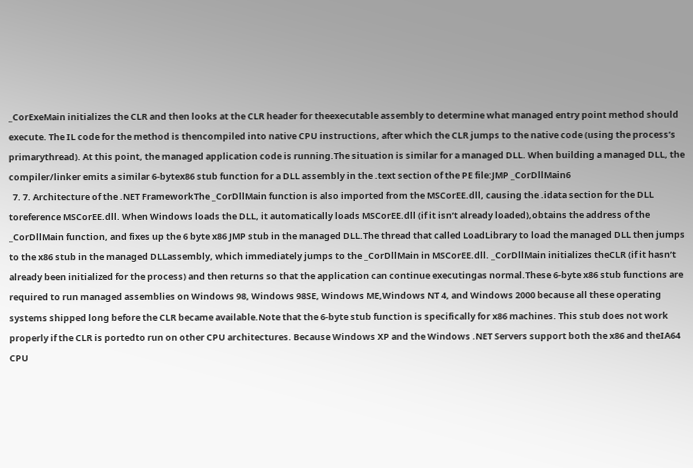_CorExeMain initializes the CLR and then looks at the CLR header for theexecutable assembly to determine what managed entry point method should execute. The IL code for the method is thencompiled into native CPU instructions, after which the CLR jumps to the native code (using the process’s primarythread). At this point, the managed application code is running.The situation is similar for a managed DLL. When building a managed DLL, the compiler/linker emits a similar 6-bytex86 stub function for a DLL assembly in the .text section of the PE file:JMP _CorDllMain6
  7. 7. Architecture of the .NET FrameworkThe _CorDllMain function is also imported from the MSCorEE.dll, causing the .idata section for the DLL toreference MSCorEE.dll. When Windows loads the DLL, it automatically loads MSCorEE.dll (if it isn’t already loaded),obtains the address of the _CorDllMain function, and fixes up the 6 byte x86 JMP stub in the managed DLL.The thread that called LoadLibrary to load the managed DLL then jumps to the x86 stub in the managed DLLassembly, which immediately jumps to the _CorDllMain in MSCorEE.dll. _CorDllMain initializes theCLR (if it hasn’t already been initialized for the process) and then returns so that the application can continue executingas normal.These 6-byte x86 stub functions are required to run managed assemblies on Windows 98, Windows 98SE, Windows ME,Windows NT 4, and Windows 2000 because all these operating systems shipped long before the CLR became available.Note that the 6-byte stub function is specifically for x86 machines. This stub does not work properly if the CLR is portedto run on other CPU architectures. Because Windows XP and the Windows .NET Servers support both the x86 and theIA64 CPU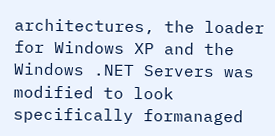architectures, the loader for Windows XP and the Windows .NET Servers was modified to look specifically formanaged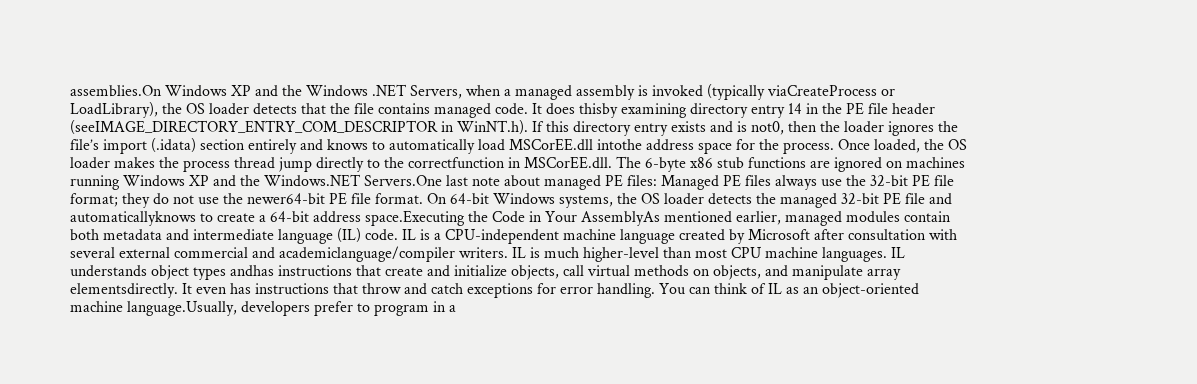assemblies.On Windows XP and the Windows .NET Servers, when a managed assembly is invoked (typically viaCreateProcess or LoadLibrary), the OS loader detects that the file contains managed code. It does thisby examining directory entry 14 in the PE file header (seeIMAGE_DIRECTORY_ENTRY_COM_DESCRIPTOR in WinNT.h). If this directory entry exists and is not0, then the loader ignores the file’s import (.idata) section entirely and knows to automatically load MSCorEE.dll intothe address space for the process. Once loaded, the OS loader makes the process thread jump directly to the correctfunction in MSCorEE.dll. The 6-byte x86 stub functions are ignored on machines running Windows XP and the Windows.NET Servers.One last note about managed PE files: Managed PE files always use the 32-bit PE file format; they do not use the newer64-bit PE file format. On 64-bit Windows systems, the OS loader detects the managed 32-bit PE file and automaticallyknows to create a 64-bit address space.Executing the Code in Your AssemblyAs mentioned earlier, managed modules contain both metadata and intermediate language (IL) code. IL is a CPU-independent machine language created by Microsoft after consultation with several external commercial and academiclanguage/compiler writers. IL is much higher-level than most CPU machine languages. IL understands object types andhas instructions that create and initialize objects, call virtual methods on objects, and manipulate array elementsdirectly. It even has instructions that throw and catch exceptions for error handling. You can think of IL as an object-oriented machine language.Usually, developers prefer to program in a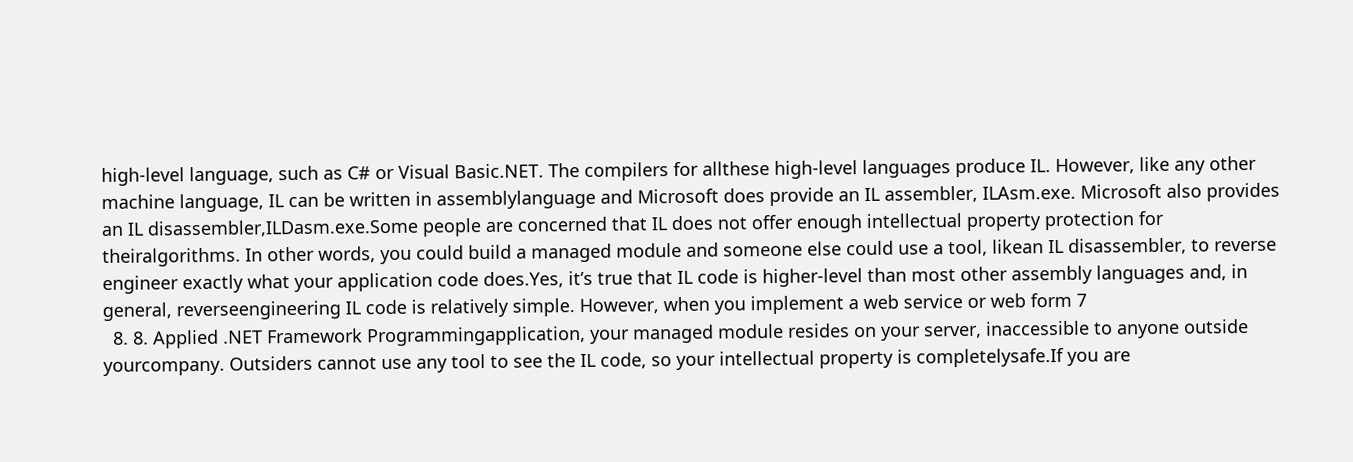high-level language, such as C# or Visual Basic.NET. The compilers for allthese high-level languages produce IL. However, like any other machine language, IL can be written in assemblylanguage and Microsoft does provide an IL assembler, ILAsm.exe. Microsoft also provides an IL disassembler,ILDasm.exe.Some people are concerned that IL does not offer enough intellectual property protection for theiralgorithms. In other words, you could build a managed module and someone else could use a tool, likean IL disassembler, to reverse engineer exactly what your application code does.Yes, it’s true that IL code is higher-level than most other assembly languages and, in general, reverseengineering IL code is relatively simple. However, when you implement a web service or web form 7
  8. 8. Applied .NET Framework Programmingapplication, your managed module resides on your server, inaccessible to anyone outside yourcompany. Outsiders cannot use any tool to see the IL code, so your intellectual property is completelysafe.If you are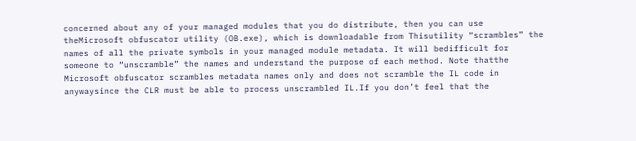concerned about any of your managed modules that you do distribute, then you can use theMicrosoft obfuscator utility (OB.exe), which is downloadable from Thisutility “scrambles” the names of all the private symbols in your managed module metadata. It will bedifficult for someone to “unscramble” the names and understand the purpose of each method. Note thatthe Microsoft obfuscator scrambles metadata names only and does not scramble the IL code in anywaysince the CLR must be able to process unscrambled IL.If you don’t feel that the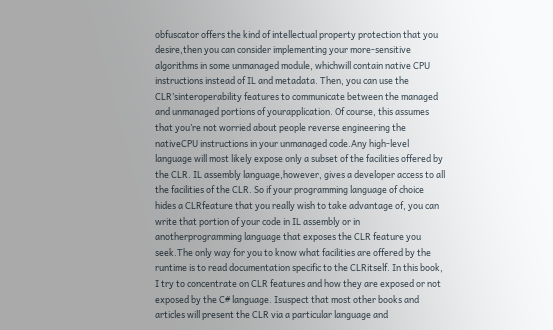obfuscator offers the kind of intellectual property protection that you desire,then you can consider implementing your more-sensitive algorithms in some unmanaged module, whichwill contain native CPU instructions instead of IL and metadata. Then, you can use the CLR’sinteroperability features to communicate between the managed and unmanaged portions of yourapplication. Of course, this assumes that you’re not worried about people reverse engineering the nativeCPU instructions in your unmanaged code.Any high-level language will most likely expose only a subset of the facilities offered by the CLR. IL assembly language,however, gives a developer access to all the facilities of the CLR. So if your programming language of choice hides a CLRfeature that you really wish to take advantage of, you can write that portion of your code in IL assembly or in anotherprogramming language that exposes the CLR feature you seek.The only way for you to know what facilities are offered by the runtime is to read documentation specific to the CLRitself. In this book, I try to concentrate on CLR features and how they are exposed or not exposed by the C# language. Isuspect that most other books and articles will present the CLR via a particular language and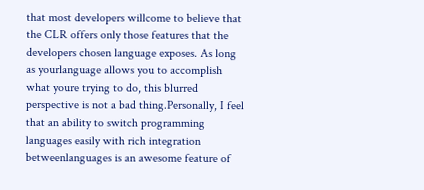that most developers willcome to believe that the CLR offers only those features that the developers chosen language exposes. As long as yourlanguage allows you to accomplish what youre trying to do, this blurred perspective is not a bad thing.Personally, I feel that an ability to switch programming languages easily with rich integration betweenlanguages is an awesome feature of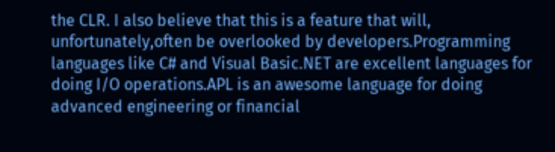the CLR. I also believe that this is a feature that will, unfortunately,often be overlooked by developers.Programming languages like C# and Visual Basic.NET are excellent languages for doing I/O operations.APL is an awesome language for doing advanced engineering or financial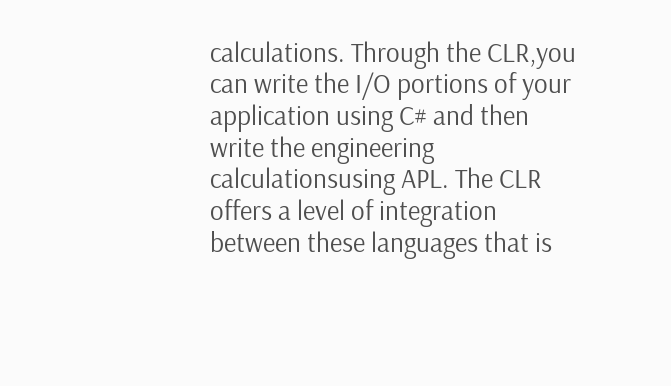calculations. Through the CLR,you can write the I/O portions of your application using C# and then write the engineering calculationsusing APL. The CLR offers a level of integration between these languages that is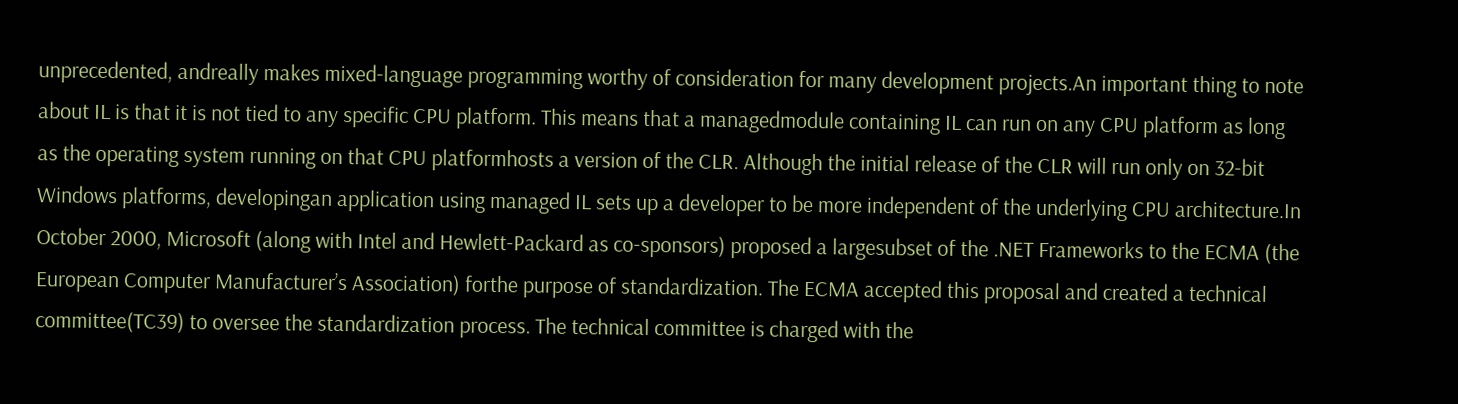unprecedented, andreally makes mixed-language programming worthy of consideration for many development projects.An important thing to note about IL is that it is not tied to any specific CPU platform. This means that a managedmodule containing IL can run on any CPU platform as long as the operating system running on that CPU platformhosts a version of the CLR. Although the initial release of the CLR will run only on 32-bit Windows platforms, developingan application using managed IL sets up a developer to be more independent of the underlying CPU architecture.In October 2000, Microsoft (along with Intel and Hewlett-Packard as co-sponsors) proposed a largesubset of the .NET Frameworks to the ECMA (the European Computer Manufacturer’s Association) forthe purpose of standardization. The ECMA accepted this proposal and created a technical committee(TC39) to oversee the standardization process. The technical committee is charged with the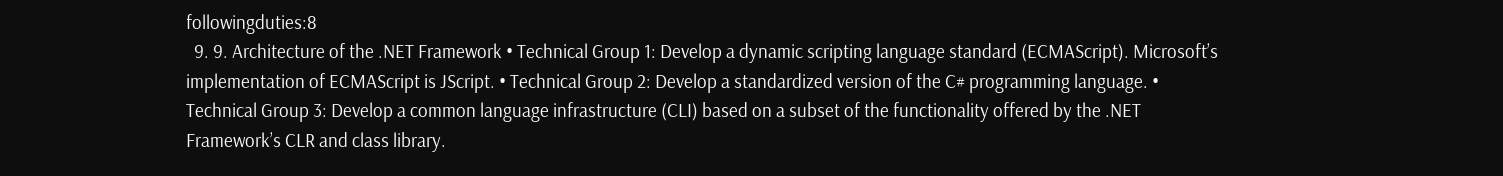followingduties:8
  9. 9. Architecture of the .NET Framework • Technical Group 1: Develop a dynamic scripting language standard (ECMAScript). Microsoft’s implementation of ECMAScript is JScript. • Technical Group 2: Develop a standardized version of the C# programming language. • Technical Group 3: Develop a common language infrastructure (CLI) based on a subset of the functionality offered by the .NET Framework’s CLR and class library.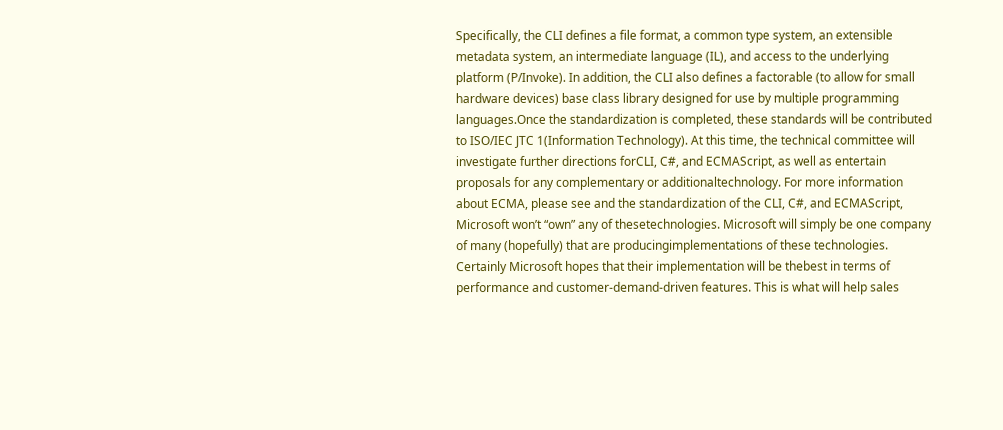Specifically, the CLI defines a file format, a common type system, an extensible metadata system, an intermediate language (IL), and access to the underlying platform (P/Invoke). In addition, the CLI also defines a factorable (to allow for small hardware devices) base class library designed for use by multiple programming languages.Once the standardization is completed, these standards will be contributed to ISO/IEC JTC 1(Information Technology). At this time, the technical committee will investigate further directions forCLI, C#, and ECMAScript, as well as entertain proposals for any complementary or additionaltechnology. For more information about ECMA, please see and the standardization of the CLI, C#, and ECMAScript, Microsoft won’t “own” any of thesetechnologies. Microsoft will simply be one company of many (hopefully) that are producingimplementations of these technologies. Certainly Microsoft hopes that their implementation will be thebest in terms of performance and customer-demand-driven features. This is what will help sales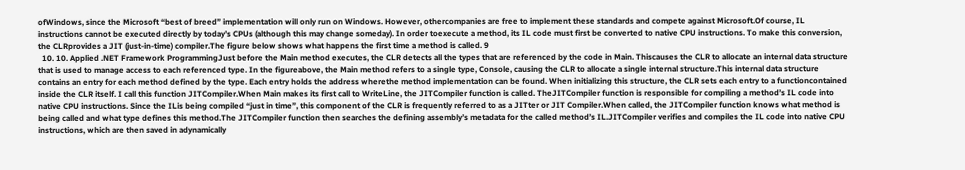ofWindows, since the Microsoft “best of breed” implementation will only run on Windows. However, othercompanies are free to implement these standards and compete against Microsoft.Of course, IL instructions cannot be executed directly by today’s CPUs (although this may change someday). In order toexecute a method, its IL code must first be converted to native CPU instructions. To make this conversion, the CLRprovides a JIT (just-in-time) compiler.The figure below shows what happens the first time a method is called. 9
  10. 10. Applied .NET Framework ProgrammingJust before the Main method executes, the CLR detects all the types that are referenced by the code in Main. Thiscauses the CLR to allocate an internal data structure that is used to manage access to each referenced type. In the figureabove, the Main method refers to a single type, Console, causing the CLR to allocate a single internal structure.This internal data structure contains an entry for each method defined by the type. Each entry holds the address wherethe method implementation can be found. When initializing this structure, the CLR sets each entry to a functioncontained inside the CLR itself. I call this function JITCompiler.When Main makes its first call to WriteLine, the JITCompiler function is called. TheJITCompiler function is responsible for compiling a method’s IL code into native CPU instructions. Since the ILis being compiled “just in time”, this component of the CLR is frequently referred to as a JITter or JIT Compiler.When called, the JITCompiler function knows what method is being called and what type defines this method.The JITCompiler function then searches the defining assembly’s metadata for the called method’s IL.JITCompiler verifies and compiles the IL code into native CPU instructions, which are then saved in adynamically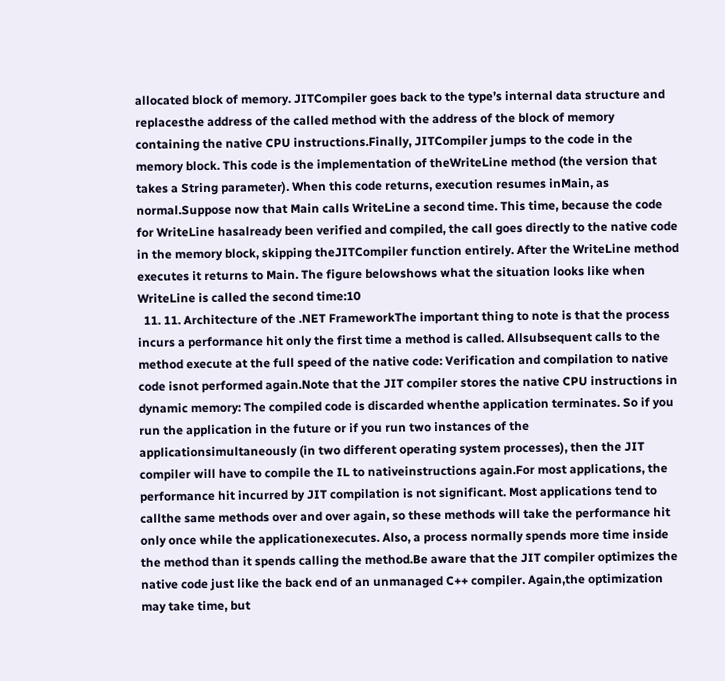allocated block of memory. JITCompiler goes back to the type’s internal data structure and replacesthe address of the called method with the address of the block of memory containing the native CPU instructions.Finally, JITCompiler jumps to the code in the memory block. This code is the implementation of theWriteLine method (the version that takes a String parameter). When this code returns, execution resumes inMain, as normal.Suppose now that Main calls WriteLine a second time. This time, because the code for WriteLine hasalready been verified and compiled, the call goes directly to the native code in the memory block, skipping theJITCompiler function entirely. After the WriteLine method executes it returns to Main. The figure belowshows what the situation looks like when WriteLine is called the second time:10
  11. 11. Architecture of the .NET FrameworkThe important thing to note is that the process incurs a performance hit only the first time a method is called. Allsubsequent calls to the method execute at the full speed of the native code: Verification and compilation to native code isnot performed again.Note that the JIT compiler stores the native CPU instructions in dynamic memory: The compiled code is discarded whenthe application terminates. So if you run the application in the future or if you run two instances of the applicationsimultaneously (in two different operating system processes), then the JIT compiler will have to compile the IL to nativeinstructions again.For most applications, the performance hit incurred by JIT compilation is not significant. Most applications tend to callthe same methods over and over again, so these methods will take the performance hit only once while the applicationexecutes. Also, a process normally spends more time inside the method than it spends calling the method.Be aware that the JIT compiler optimizes the native code just like the back end of an unmanaged C++ compiler. Again,the optimization may take time, but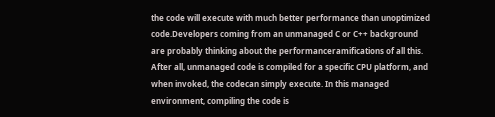the code will execute with much better performance than unoptimized code.Developers coming from an unmanaged C or C++ background are probably thinking about the performanceramifications of all this. After all, unmanaged code is compiled for a specific CPU platform, and when invoked, the codecan simply execute. In this managed environment, compiling the code is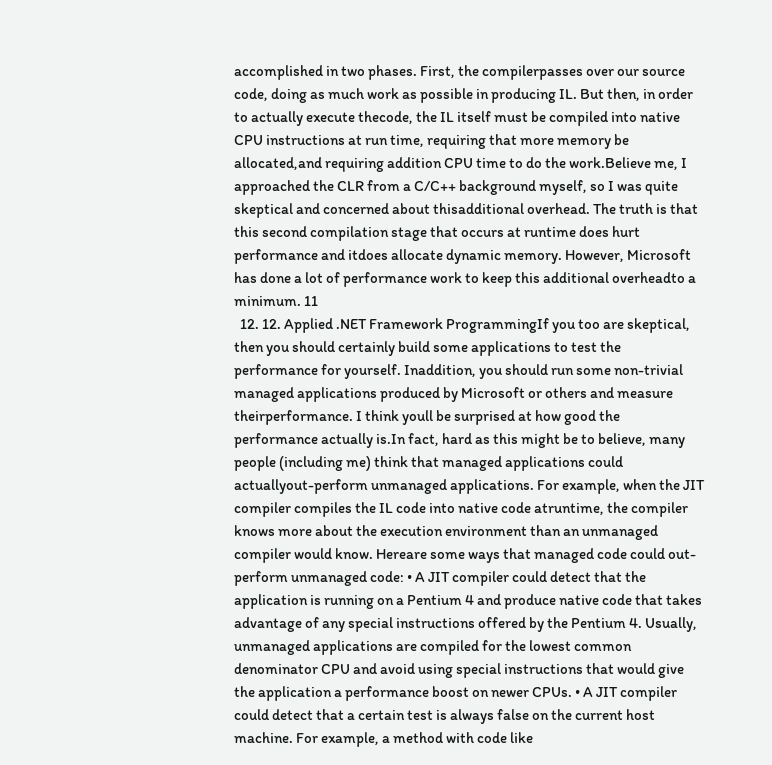accomplished in two phases. First, the compilerpasses over our source code, doing as much work as possible in producing IL. But then, in order to actually execute thecode, the IL itself must be compiled into native CPU instructions at run time, requiring that more memory be allocated,and requiring addition CPU time to do the work.Believe me, I approached the CLR from a C/C++ background myself, so I was quite skeptical and concerned about thisadditional overhead. The truth is that this second compilation stage that occurs at runtime does hurt performance and itdoes allocate dynamic memory. However, Microsoft has done a lot of performance work to keep this additional overheadto a minimum. 11
  12. 12. Applied .NET Framework ProgrammingIf you too are skeptical, then you should certainly build some applications to test the performance for yourself. Inaddition, you should run some non-trivial managed applications produced by Microsoft or others and measure theirperformance. I think youll be surprised at how good the performance actually is.In fact, hard as this might be to believe, many people (including me) think that managed applications could actuallyout-perform unmanaged applications. For example, when the JIT compiler compiles the IL code into native code atruntime, the compiler knows more about the execution environment than an unmanaged compiler would know. Hereare some ways that managed code could out-perform unmanaged code: • A JIT compiler could detect that the application is running on a Pentium 4 and produce native code that takes advantage of any special instructions offered by the Pentium 4. Usually, unmanaged applications are compiled for the lowest common denominator CPU and avoid using special instructions that would give the application a performance boost on newer CPUs. • A JIT compiler could detect that a certain test is always false on the current host machine. For example, a method with code like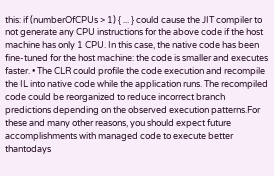this: if (numberOfCPUs > 1) { ... } could cause the JIT compiler to not generate any CPU instructions for the above code if the host machine has only 1 CPU. In this case, the native code has been fine-tuned for the host machine: the code is smaller and executes faster. • The CLR could profile the code execution and recompile the IL into native code while the application runs. The recompiled code could be reorganized to reduce incorrect branch predictions depending on the observed execution patterns.For these and many other reasons, you should expect future accomplishments with managed code to execute better thantodays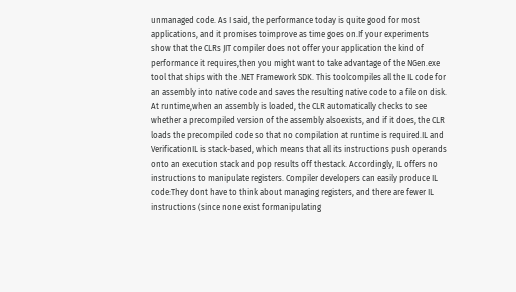unmanaged code. As I said, the performance today is quite good for most applications, and it promises toimprove as time goes on.If your experiments show that the CLRs JIT compiler does not offer your application the kind of performance it requires,then you might want to take advantage of the NGen.exe tool that ships with the .NET Framework SDK. This toolcompiles all the IL code for an assembly into native code and saves the resulting native code to a file on disk. At runtime,when an assembly is loaded, the CLR automatically checks to see whether a precompiled version of the assembly alsoexists, and if it does, the CLR loads the precompiled code so that no compilation at runtime is required.IL and VerificationIL is stack-based, which means that all its instructions push operands onto an execution stack and pop results off thestack. Accordingly, IL offers no instructions to manipulate registers. Compiler developers can easily produce IL code:They dont have to think about managing registers, and there are fewer IL instructions (since none exist formanipulating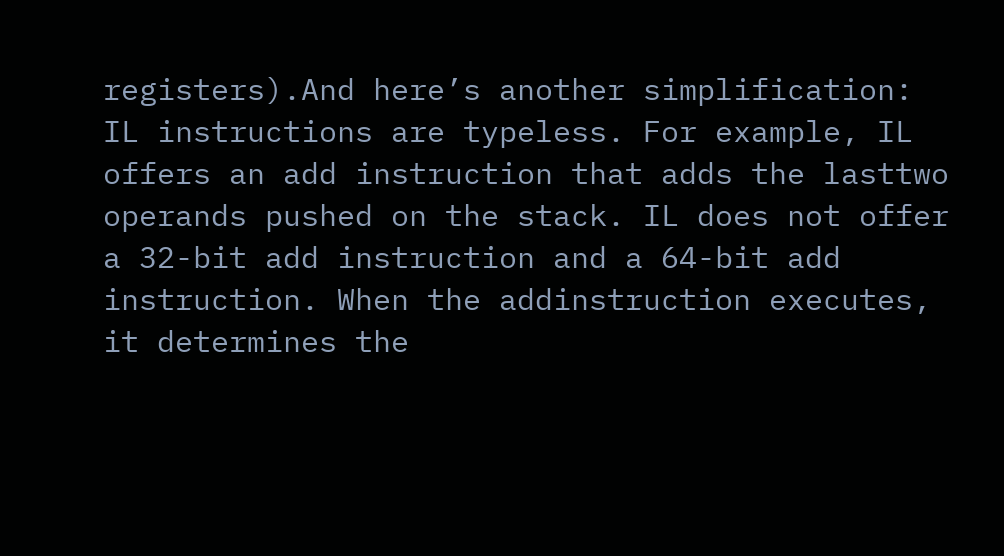registers).And here’s another simplification: IL instructions are typeless. For example, IL offers an add instruction that adds the lasttwo operands pushed on the stack. IL does not offer a 32-bit add instruction and a 64-bit add instruction. When the addinstruction executes, it determines the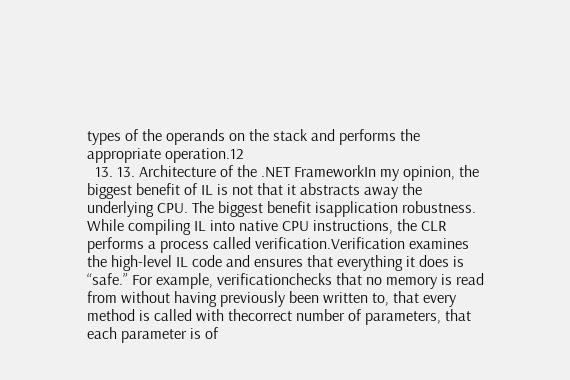types of the operands on the stack and performs the appropriate operation.12
  13. 13. Architecture of the .NET FrameworkIn my opinion, the biggest benefit of IL is not that it abstracts away the underlying CPU. The biggest benefit isapplication robustness. While compiling IL into native CPU instructions, the CLR performs a process called verification.Verification examines the high-level IL code and ensures that everything it does is “safe.” For example, verificationchecks that no memory is read from without having previously been written to, that every method is called with thecorrect number of parameters, that each parameter is of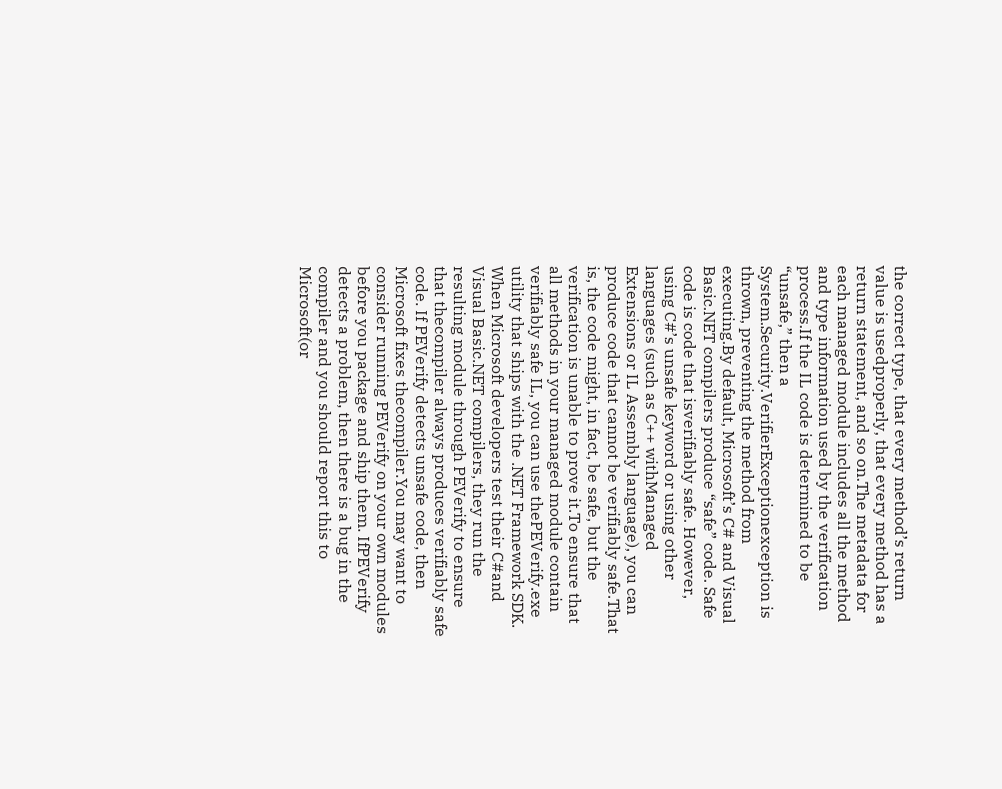the correct type, that every method’s return value is usedproperly, that every method has a return statement, and so on.The metadata for each managed module includes all the method and type information used by the verification process.If the IL code is determined to be “unsafe,” then a System.Security.VerifierExceptionexception is thrown, preventing the method from executing.By default, Microsoft’s C# and Visual Basic.NET compilers produce “safe” code. Safe code is code that isverifiably safe. However, using C#’s unsafe keyword or using other languages (such as C++ withManaged Extensions or IL Assembly language), you can produce code that cannot be verifiably safe.That is, the code might, in fact, be safe, but the verification is unable to prove it.To ensure that all methods in your managed module contain verifiably safe IL, you can use thePEVerify.exe utility that ships with the .NET Framework SDK. When Microsoft developers test their C#and Visual Basic.NET compilers, they run the resulting module through PEVerify to ensure that thecompiler always produces verifiably safe code. If PEVerify detects unsafe code, then Microsoft fixes thecompiler.You may want to consider running PEVerify on your own modules before you package and ship them. IfPEVerify detects a problem, then there is a bug in the compiler and you should report this to Microsoft(or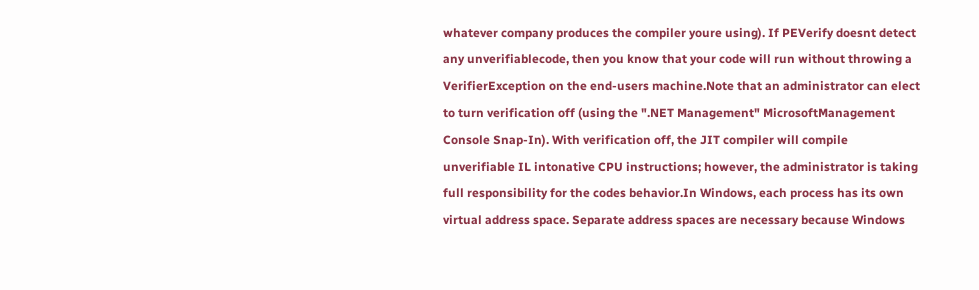whatever company produces the compiler youre using). If PEVerify doesnt detect any unverifiablecode, then you know that your code will run without throwing a VerifierException on the end-users machine.Note that an administrator can elect to turn verification off (using the ".NET Management" MicrosoftManagement Console Snap-In). With verification off, the JIT compiler will compile unverifiable IL intonative CPU instructions; however, the administrator is taking full responsibility for the codes behavior.In Windows, each process has its own virtual address space. Separate address spaces are necessary because Windows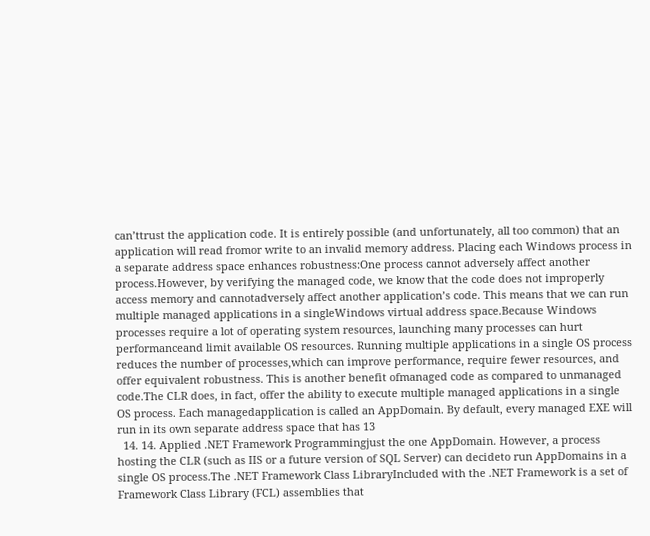can’ttrust the application code. It is entirely possible (and unfortunately, all too common) that an application will read fromor write to an invalid memory address. Placing each Windows process in a separate address space enhances robustness:One process cannot adversely affect another process.However, by verifying the managed code, we know that the code does not improperly access memory and cannotadversely affect another application’s code. This means that we can run multiple managed applications in a singleWindows virtual address space.Because Windows processes require a lot of operating system resources, launching many processes can hurt performanceand limit available OS resources. Running multiple applications in a single OS process reduces the number of processes,which can improve performance, require fewer resources, and offer equivalent robustness. This is another benefit ofmanaged code as compared to unmanaged code.The CLR does, in fact, offer the ability to execute multiple managed applications in a single OS process. Each managedapplication is called an AppDomain. By default, every managed EXE will run in its own separate address space that has 13
  14. 14. Applied .NET Framework Programmingjust the one AppDomain. However, a process hosting the CLR (such as IIS or a future version of SQL Server) can decideto run AppDomains in a single OS process.The .NET Framework Class LibraryIncluded with the .NET Framework is a set of Framework Class Library (FCL) assemblies that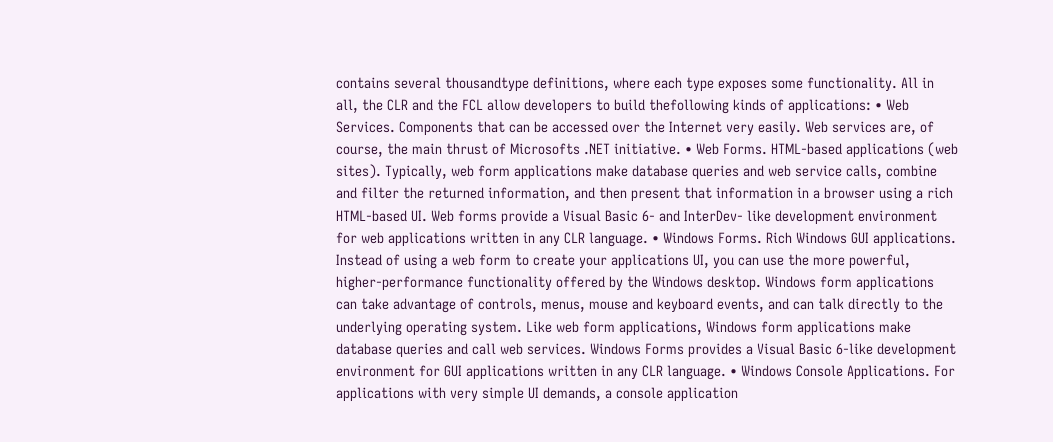contains several thousandtype definitions, where each type exposes some functionality. All in all, the CLR and the FCL allow developers to build thefollowing kinds of applications: • Web Services. Components that can be accessed over the Internet very easily. Web services are, of course, the main thrust of Microsofts .NET initiative. • Web Forms. HTML-based applications (web sites). Typically, web form applications make database queries and web service calls, combine and filter the returned information, and then present that information in a browser using a rich HTML-based UI. Web forms provide a Visual Basic 6- and InterDev- like development environment for web applications written in any CLR language. • Windows Forms. Rich Windows GUI applications. Instead of using a web form to create your applications UI, you can use the more powerful, higher-performance functionality offered by the Windows desktop. Windows form applications can take advantage of controls, menus, mouse and keyboard events, and can talk directly to the underlying operating system. Like web form applications, Windows form applications make database queries and call web services. Windows Forms provides a Visual Basic 6-like development environment for GUI applications written in any CLR language. • Windows Console Applications. For applications with very simple UI demands, a console application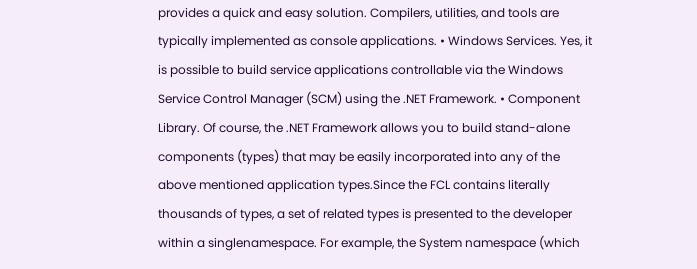provides a quick and easy solution. Compilers, utilities, and tools are typically implemented as console applications. • Windows Services. Yes, it is possible to build service applications controllable via the Windows Service Control Manager (SCM) using the .NET Framework. • Component Library. Of course, the .NET Framework allows you to build stand-alone components (types) that may be easily incorporated into any of the above mentioned application types.Since the FCL contains literally thousands of types, a set of related types is presented to the developer within a singlenamespace. For example, the System namespace (which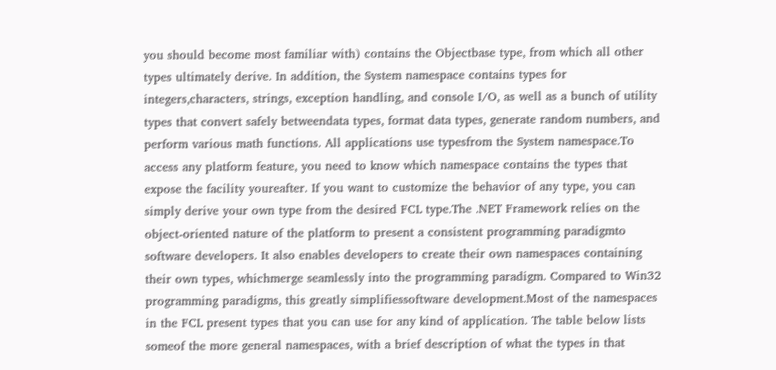you should become most familiar with) contains the Objectbase type, from which all other types ultimately derive. In addition, the System namespace contains types for integers,characters, strings, exception handling, and console I/O, as well as a bunch of utility types that convert safely betweendata types, format data types, generate random numbers, and perform various math functions. All applications use typesfrom the System namespace.To access any platform feature, you need to know which namespace contains the types that expose the facility youreafter. If you want to customize the behavior of any type, you can simply derive your own type from the desired FCL type.The .NET Framework relies on the object-oriented nature of the platform to present a consistent programming paradigmto software developers. It also enables developers to create their own namespaces containing their own types, whichmerge seamlessly into the programming paradigm. Compared to Win32 programming paradigms, this greatly simplifiessoftware development.Most of the namespaces in the FCL present types that you can use for any kind of application. The table below lists someof the more general namespaces, with a brief description of what the types in that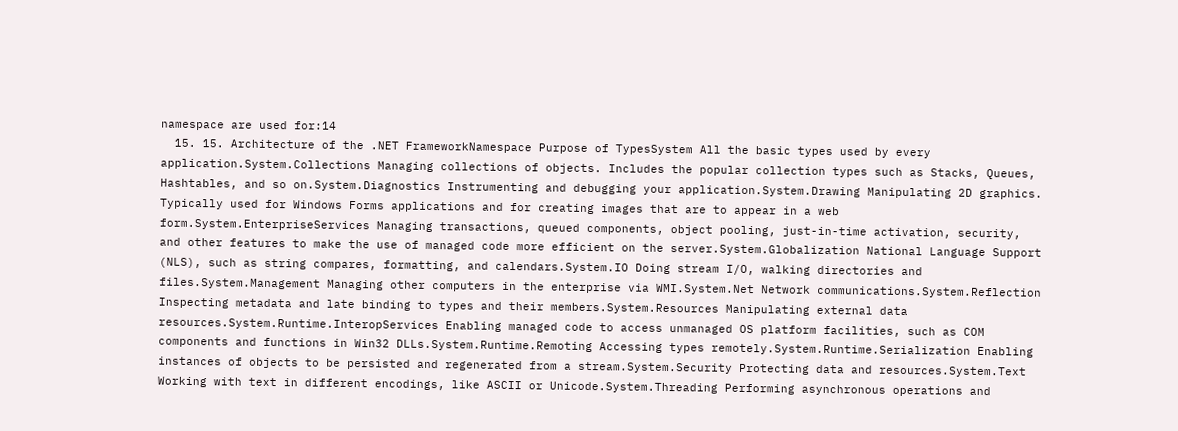namespace are used for:14
  15. 15. Architecture of the .NET FrameworkNamespace Purpose of TypesSystem All the basic types used by every application.System.Collections Managing collections of objects. Includes the popular collection types such as Stacks, Queues, Hashtables, and so on.System.Diagnostics Instrumenting and debugging your application.System.Drawing Manipulating 2D graphics. Typically used for Windows Forms applications and for creating images that are to appear in a web form.System.EnterpriseServices Managing transactions, queued components, object pooling, just-in-time activation, security, and other features to make the use of managed code more efficient on the server.System.Globalization National Language Support (NLS), such as string compares, formatting, and calendars.System.IO Doing stream I/O, walking directories and files.System.Management Managing other computers in the enterprise via WMI.System.Net Network communications.System.Reflection Inspecting metadata and late binding to types and their members.System.Resources Manipulating external data resources.System.Runtime.InteropServices Enabling managed code to access unmanaged OS platform facilities, such as COM components and functions in Win32 DLLs.System.Runtime.Remoting Accessing types remotely.System.Runtime.Serialization Enabling instances of objects to be persisted and regenerated from a stream.System.Security Protecting data and resources.System.Text Working with text in different encodings, like ASCII or Unicode.System.Threading Performing asynchronous operations and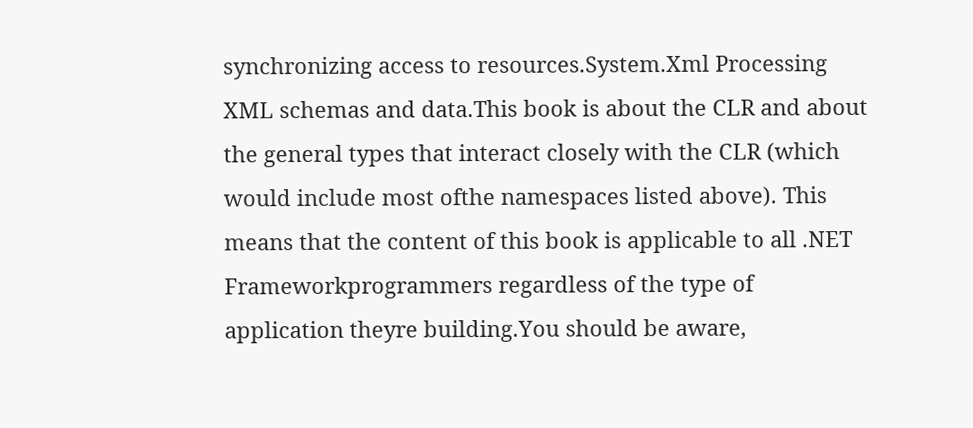synchronizing access to resources.System.Xml Processing XML schemas and data.This book is about the CLR and about the general types that interact closely with the CLR (which would include most ofthe namespaces listed above). This means that the content of this book is applicable to all .NET Frameworkprogrammers regardless of the type of application theyre building.You should be aware,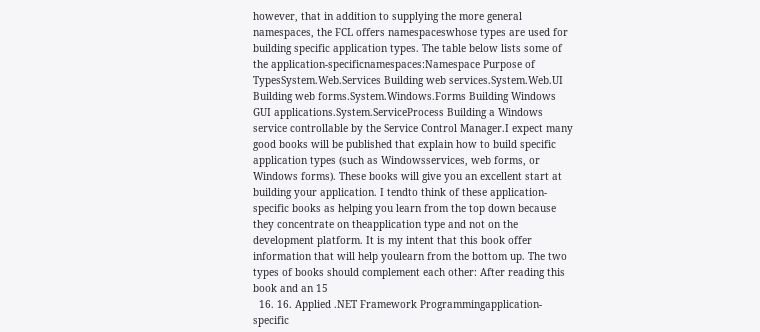however, that in addition to supplying the more general namespaces, the FCL offers namespaceswhose types are used for building specific application types. The table below lists some of the application-specificnamespaces:Namespace Purpose of TypesSystem.Web.Services Building web services.System.Web.UI Building web forms.System.Windows.Forms Building Windows GUI applications.System.ServiceProcess Building a Windows service controllable by the Service Control Manager.I expect many good books will be published that explain how to build specific application types (such as Windowsservices, web forms, or Windows forms). These books will give you an excellent start at building your application. I tendto think of these application-specific books as helping you learn from the top down because they concentrate on theapplication type and not on the development platform. It is my intent that this book offer information that will help youlearn from the bottom up. The two types of books should complement each other: After reading this book and an 15
  16. 16. Applied .NET Framework Programmingapplication-specific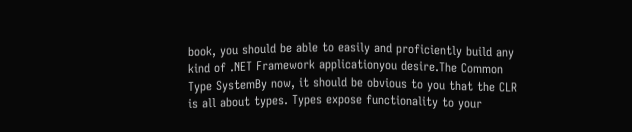book, you should be able to easily and proficiently build any kind of .NET Framework applicationyou desire.The Common Type SystemBy now, it should be obvious to you that the CLR is all about types. Types expose functionality to your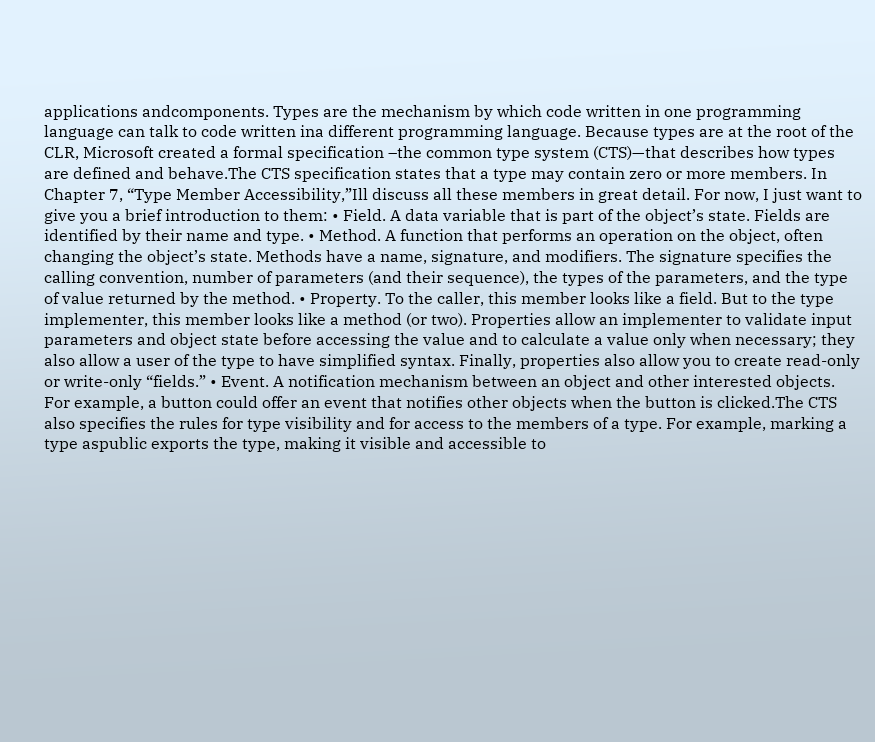applications andcomponents. Types are the mechanism by which code written in one programming language can talk to code written ina different programming language. Because types are at the root of the CLR, Microsoft created a formal specification –the common type system (CTS)—that describes how types are defined and behave.The CTS specification states that a type may contain zero or more members. In Chapter 7, “Type Member Accessibility,”Ill discuss all these members in great detail. For now, I just want to give you a brief introduction to them: • Field. A data variable that is part of the object’s state. Fields are identified by their name and type. • Method. A function that performs an operation on the object, often changing the object’s state. Methods have a name, signature, and modifiers. The signature specifies the calling convention, number of parameters (and their sequence), the types of the parameters, and the type of value returned by the method. • Property. To the caller, this member looks like a field. But to the type implementer, this member looks like a method (or two). Properties allow an implementer to validate input parameters and object state before accessing the value and to calculate a value only when necessary; they also allow a user of the type to have simplified syntax. Finally, properties also allow you to create read-only or write-only “fields.” • Event. A notification mechanism between an object and other interested objects. For example, a button could offer an event that notifies other objects when the button is clicked.The CTS also specifies the rules for type visibility and for access to the members of a type. For example, marking a type aspublic exports the type, making it visible and accessible to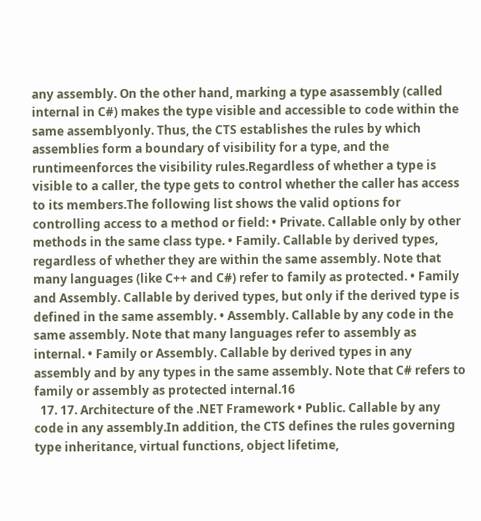any assembly. On the other hand, marking a type asassembly (called internal in C#) makes the type visible and accessible to code within the same assemblyonly. Thus, the CTS establishes the rules by which assemblies form a boundary of visibility for a type, and the runtimeenforces the visibility rules.Regardless of whether a type is visible to a caller, the type gets to control whether the caller has access to its members.The following list shows the valid options for controlling access to a method or field: • Private. Callable only by other methods in the same class type. • Family. Callable by derived types, regardless of whether they are within the same assembly. Note that many languages (like C++ and C#) refer to family as protected. • Family and Assembly. Callable by derived types, but only if the derived type is defined in the same assembly. • Assembly. Callable by any code in the same assembly. Note that many languages refer to assembly as internal. • Family or Assembly. Callable by derived types in any assembly and by any types in the same assembly. Note that C# refers to family or assembly as protected internal.16
  17. 17. Architecture of the .NET Framework • Public. Callable by any code in any assembly.In addition, the CTS defines the rules governing type inheritance, virtual functions, object lifetime,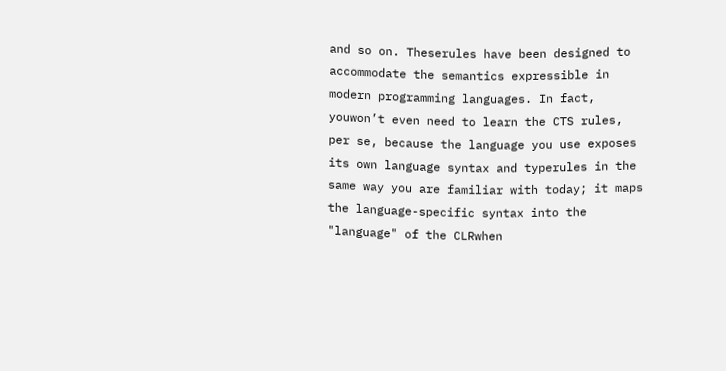and so on. Theserules have been designed to accommodate the semantics expressible in modern programming languages. In fact, youwon’t even need to learn the CTS rules, per se, because the language you use exposes its own language syntax and typerules in the same way you are familiar with today; it maps the language-specific syntax into the "language" of the CLRwhen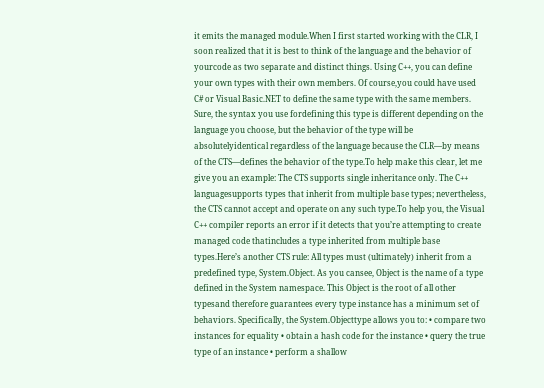it emits the managed module.When I first started working with the CLR, I soon realized that it is best to think of the language and the behavior of yourcode as two separate and distinct things. Using C++, you can define your own types with their own members. Of course,you could have used C# or Visual Basic.NET to define the same type with the same members. Sure, the syntax you use fordefining this type is different depending on the language you choose, but the behavior of the type will be absolutelyidentical regardless of the language because the CLR—by means of the CTS—defines the behavior of the type.To help make this clear, let me give you an example: The CTS supports single inheritance only. The C++ languagesupports types that inherit from multiple base types; nevertheless, the CTS cannot accept and operate on any such type.To help you, the Visual C++ compiler reports an error if it detects that you’re attempting to create managed code thatincludes a type inherited from multiple base types.Here’s another CTS rule: All types must (ultimately) inherit from a predefined type, System.Object. As you cansee, Object is the name of a type defined in the System namespace. This Object is the root of all other typesand therefore guarantees every type instance has a minimum set of behaviors. Specifically, the System.Objecttype allows you to: • compare two instances for equality • obtain a hash code for the instance • query the true type of an instance • perform a shallow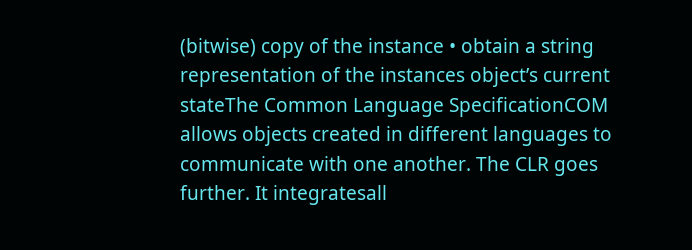(bitwise) copy of the instance • obtain a string representation of the instances object’s current stateThe Common Language SpecificationCOM allows objects created in different languages to communicate with one another. The CLR goes further. It integratesall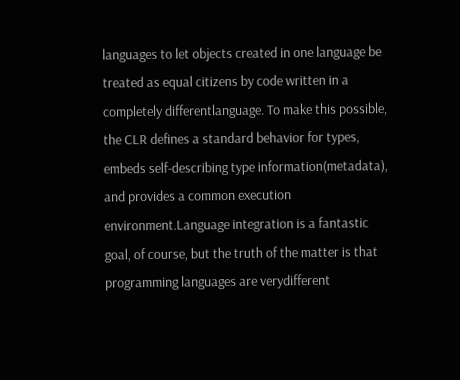languages to let objects created in one language be treated as equal citizens by code written in a completely differentlanguage. To make this possible, the CLR defines a standard behavior for types, embeds self-describing type information(metadata), and provides a common execution environment.Language integration is a fantastic goal, of course, but the truth of the matter is that programming languages are verydifferent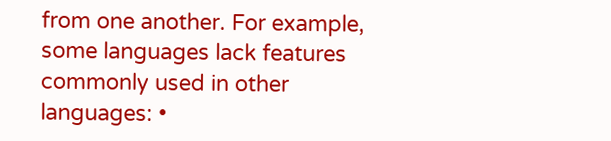from one another. For example, some languages lack features commonly used in other languages: •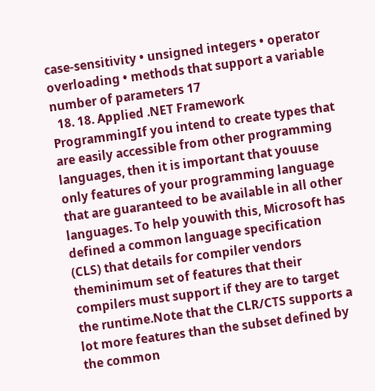case-sensitivity • unsigned integers • operator overloading • methods that support a variable number of parameters 17
  18. 18. Applied .NET Framework ProgrammingIf you intend to create types that are easily accessible from other programming languages, then it is important that youuse only features of your programming language that are guaranteed to be available in all other languages. To help youwith this, Microsoft has defined a common language specification (CLS) that details for compiler vendors theminimum set of features that their compilers must support if they are to target the runtime.Note that the CLR/CTS supports a lot more features than the subset defined by the common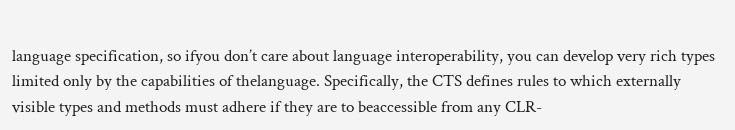language specification, so ifyou don’t care about language interoperability, you can develop very rich types limited only by the capabilities of thelanguage. Specifically, the CTS defines rules to which externally visible types and methods must adhere if they are to beaccessible from any CLR-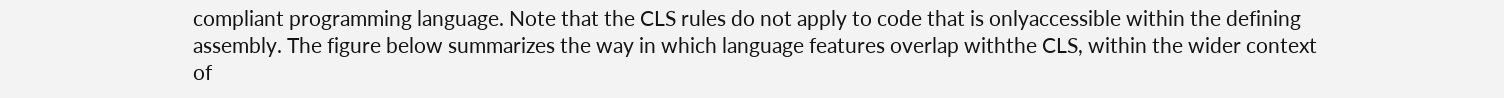compliant programming language. Note that the CLS rules do not apply to code that is onlyaccessible within the defining assembly. The figure below summarizes the way in which language features overlap withthe CLS, within the wider context of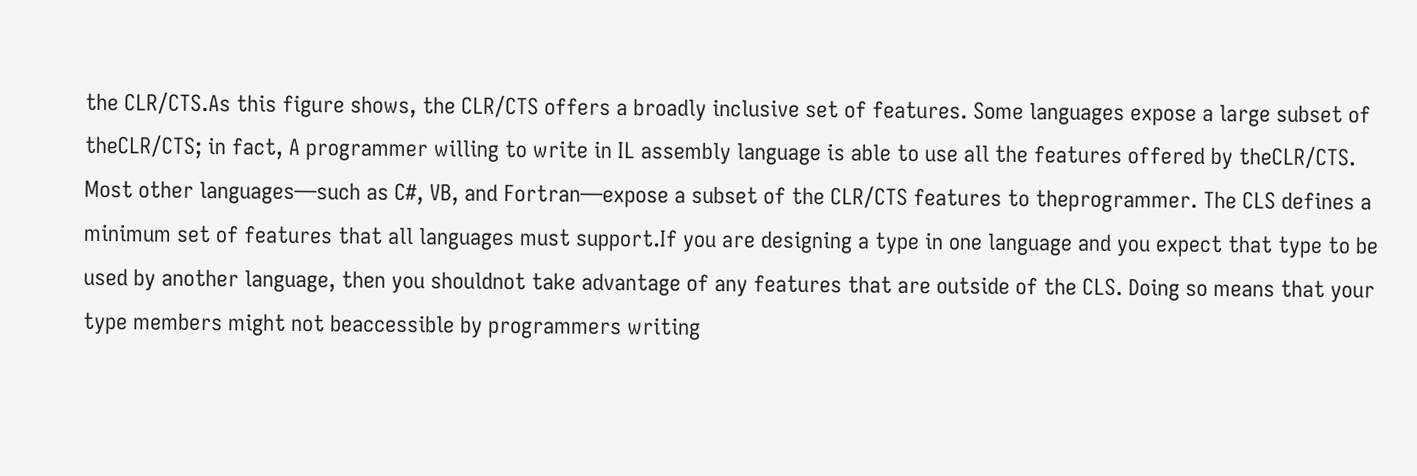the CLR/CTS.As this figure shows, the CLR/CTS offers a broadly inclusive set of features. Some languages expose a large subset of theCLR/CTS; in fact, A programmer willing to write in IL assembly language is able to use all the features offered by theCLR/CTS. Most other languages—such as C#, VB, and Fortran—expose a subset of the CLR/CTS features to theprogrammer. The CLS defines a minimum set of features that all languages must support.If you are designing a type in one language and you expect that type to be used by another language, then you shouldnot take advantage of any features that are outside of the CLS. Doing so means that your type members might not beaccessible by programmers writing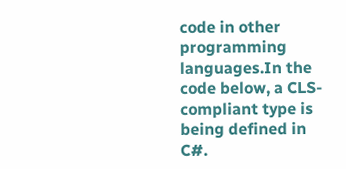code in other programming languages.In the code below, a CLS-compliant type is being defined in C#.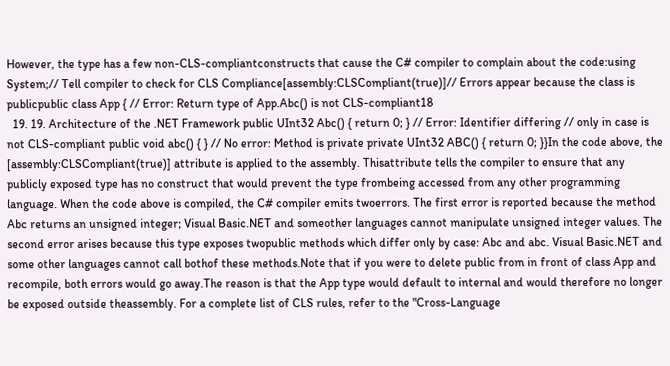However, the type has a few non-CLS-compliantconstructs that cause the C# compiler to complain about the code:using System;// Tell compiler to check for CLS Compliance[assembly:CLSCompliant(true)]// Errors appear because the class is publicpublic class App { // Error: Return type of App.Abc() is not CLS-compliant18
  19. 19. Architecture of the .NET Framework public UInt32 Abc() { return 0; } // Error: Identifier differing // only in case is not CLS-compliant public void abc() { } // No error: Method is private private UInt32 ABC() { return 0; }}In the code above, the [assembly:CLSCompliant(true)] attribute is applied to the assembly. Thisattribute tells the compiler to ensure that any publicly exposed type has no construct that would prevent the type frombeing accessed from any other programming language. When the code above is compiled, the C# compiler emits twoerrors. The first error is reported because the method Abc returns an unsigned integer; Visual Basic.NET and someother languages cannot manipulate unsigned integer values. The second error arises because this type exposes twopublic methods which differ only by case: Abc and abc. Visual Basic.NET and some other languages cannot call bothof these methods.Note that if you were to delete public from in front of class App and recompile, both errors would go away.The reason is that the App type would default to internal and would therefore no longer be exposed outside theassembly. For a complete list of CLS rules, refer to the "Cross-Language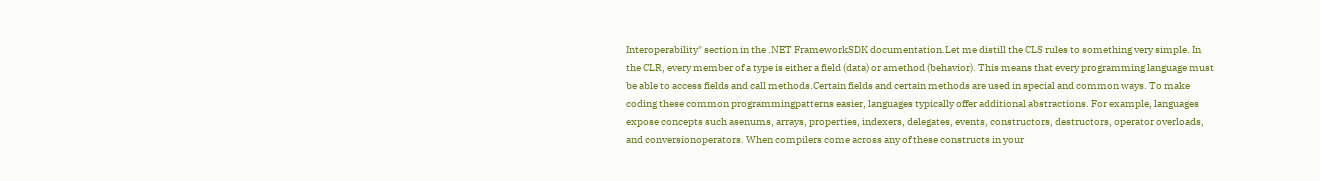Interoperability" section in the .NET FrameworkSDK documentation.Let me distill the CLS rules to something very simple. In the CLR, every member of a type is either a field (data) or amethod (behavior). This means that every programming language must be able to access fields and call methods.Certain fields and certain methods are used in special and common ways. To make coding these common programmingpatterns easier, languages typically offer additional abstractions. For example, languages expose concepts such asenums, arrays, properties, indexers, delegates, events, constructors, destructors, operator overloads, and conversionoperators. When compilers come across any of these constructs in your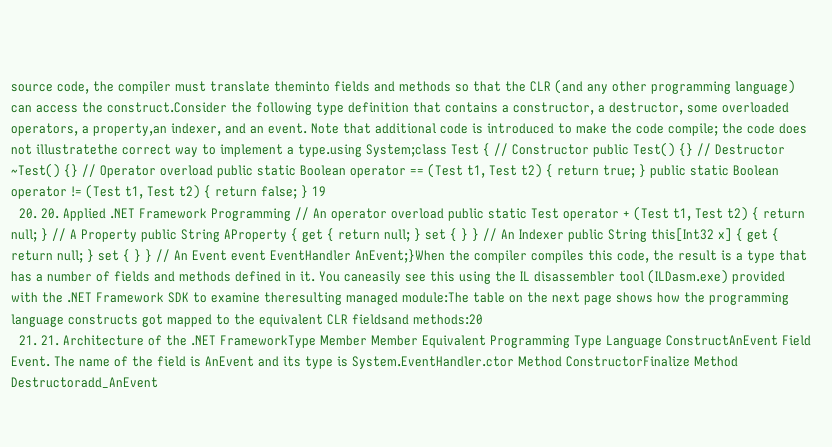source code, the compiler must translate theminto fields and methods so that the CLR (and any other programming language) can access the construct.Consider the following type definition that contains a constructor, a destructor, some overloaded operators, a property,an indexer, and an event. Note that additional code is introduced to make the code compile; the code does not illustratethe correct way to implement a type.using System;class Test { // Constructor public Test() {} // Destructor ~Test() {} // Operator overload public static Boolean operator == (Test t1, Test t2) { return true; } public static Boolean operator != (Test t1, Test t2) { return false; } 19
  20. 20. Applied .NET Framework Programming // An operator overload public static Test operator + (Test t1, Test t2) { return null; } // A Property public String AProperty { get { return null; } set { } } // An Indexer public String this[Int32 x] { get { return null; } set { } } // An Event event EventHandler AnEvent;}When the compiler compiles this code, the result is a type that has a number of fields and methods defined in it. You caneasily see this using the IL disassembler tool (ILDasm.exe) provided with the .NET Framework SDK to examine theresulting managed module:The table on the next page shows how the programming language constructs got mapped to the equivalent CLR fieldsand methods:20
  21. 21. Architecture of the .NET FrameworkType Member Member Equivalent Programming Type Language ConstructAnEvent Field Event. The name of the field is AnEvent and its type is System.EventHandler.ctor Method ConstructorFinalize Method Destructoradd_AnEvent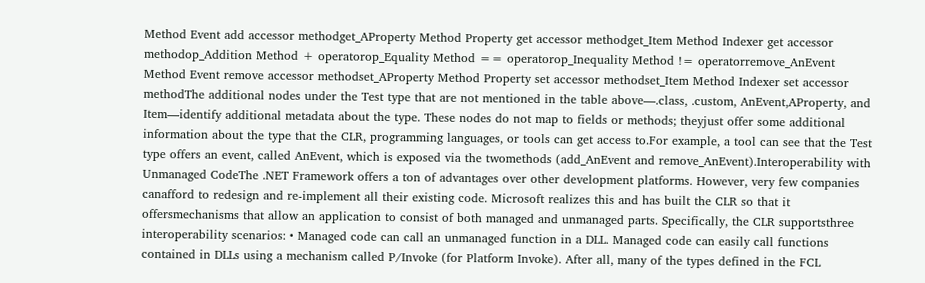Method Event add accessor methodget_AProperty Method Property get accessor methodget_Item Method Indexer get accessor methodop_Addition Method + operatorop_Equality Method == operatorop_Inequality Method != operatorremove_AnEvent Method Event remove accessor methodset_AProperty Method Property set accessor methodset_Item Method Indexer set accessor methodThe additional nodes under the Test type that are not mentioned in the table above—.class, .custom, AnEvent,AProperty, and Item—identify additional metadata about the type. These nodes do not map to fields or methods; theyjust offer some additional information about the type that the CLR, programming languages, or tools can get access to.For example, a tool can see that the Test type offers an event, called AnEvent, which is exposed via the twomethods (add_AnEvent and remove_AnEvent).Interoperability with Unmanaged CodeThe .NET Framework offers a ton of advantages over other development platforms. However, very few companies canafford to redesign and re-implement all their existing code. Microsoft realizes this and has built the CLR so that it offersmechanisms that allow an application to consist of both managed and unmanaged parts. Specifically, the CLR supportsthree interoperability scenarios: • Managed code can call an unmanaged function in a DLL. Managed code can easily call functions contained in DLLs using a mechanism called P/Invoke (for Platform Invoke). After all, many of the types defined in the FCL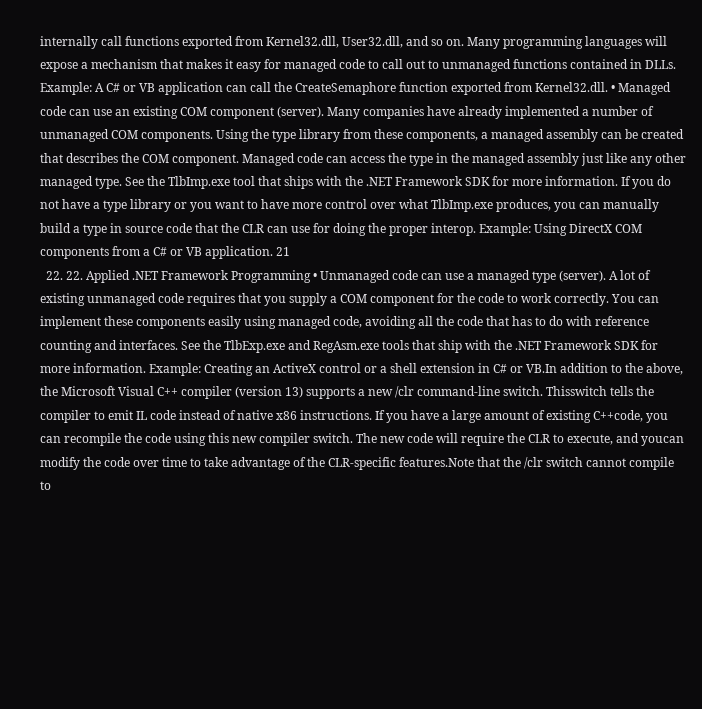internally call functions exported from Kernel32.dll, User32.dll, and so on. Many programming languages will expose a mechanism that makes it easy for managed code to call out to unmanaged functions contained in DLLs. Example: A C# or VB application can call the CreateSemaphore function exported from Kernel32.dll. • Managed code can use an existing COM component (server). Many companies have already implemented a number of unmanaged COM components. Using the type library from these components, a managed assembly can be created that describes the COM component. Managed code can access the type in the managed assembly just like any other managed type. See the TlbImp.exe tool that ships with the .NET Framework SDK for more information. If you do not have a type library or you want to have more control over what TlbImp.exe produces, you can manually build a type in source code that the CLR can use for doing the proper interop. Example: Using DirectX COM components from a C# or VB application. 21
  22. 22. Applied .NET Framework Programming • Unmanaged code can use a managed type (server). A lot of existing unmanaged code requires that you supply a COM component for the code to work correctly. You can implement these components easily using managed code, avoiding all the code that has to do with reference counting and interfaces. See the TlbExp.exe and RegAsm.exe tools that ship with the .NET Framework SDK for more information. Example: Creating an ActiveX control or a shell extension in C# or VB.In addition to the above, the Microsoft Visual C++ compiler (version 13) supports a new /clr command-line switch. Thisswitch tells the compiler to emit IL code instead of native x86 instructions. If you have a large amount of existing C++code, you can recompile the code using this new compiler switch. The new code will require the CLR to execute, and youcan modify the code over time to take advantage of the CLR-specific features.Note that the /clr switch cannot compile to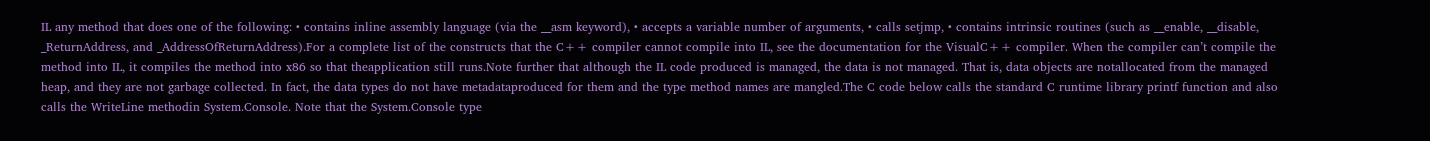IL any method that does one of the following: • contains inline assembly language (via the __asm keyword), • accepts a variable number of arguments, • calls setjmp, • contains intrinsic routines (such as __enable, __disable, _ReturnAddress, and _AddressOfReturnAddress).For a complete list of the constructs that the C++ compiler cannot compile into IL, see the documentation for the VisualC++ compiler. When the compiler can’t compile the method into IL, it compiles the method into x86 so that theapplication still runs.Note further that although the IL code produced is managed, the data is not managed. That is, data objects are notallocated from the managed heap, and they are not garbage collected. In fact, the data types do not have metadataproduced for them and the type method names are mangled.The C code below calls the standard C runtime library printf function and also calls the WriteLine methodin System.Console. Note that the System.Console type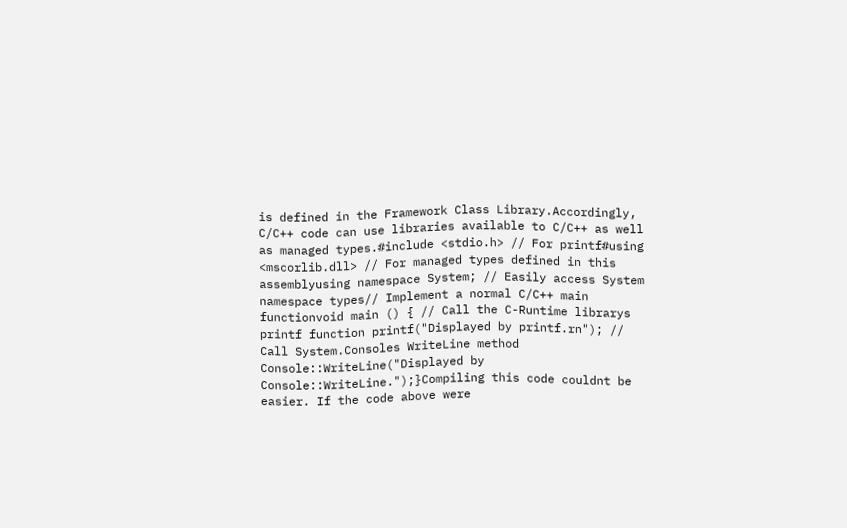is defined in the Framework Class Library.Accordingly, C/C++ code can use libraries available to C/C++ as well as managed types.#include <stdio.h> // For printf#using <mscorlib.dll> // For managed types defined in this assemblyusing namespace System; // Easily access System namespace types// Implement a normal C/C++ main functionvoid main () { // Call the C-Runtime librarys printf function printf("Displayed by printf.rn"); // Call System.Consoles WriteLine method Console::WriteLine("Displayed by Console::WriteLine.");}Compiling this code couldnt be easier. If the code above were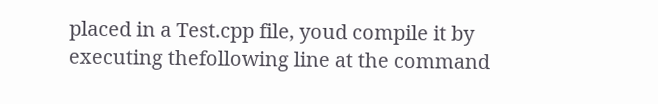placed in a Test.cpp file, youd compile it by executing thefollowing line at the command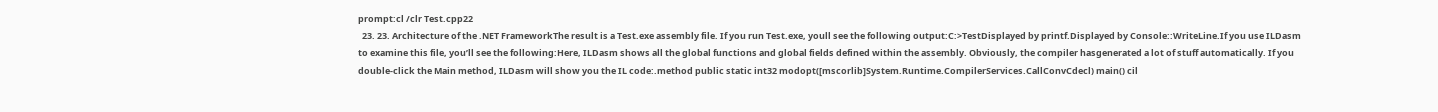prompt:cl /clr Test.cpp22
  23. 23. Architecture of the .NET FrameworkThe result is a Test.exe assembly file. If you run Test.exe, youll see the following output:C:>TestDisplayed by printf.Displayed by Console::WriteLine.If you use ILDasm to examine this file, you’ll see the following:Here, ILDasm shows all the global functions and global fields defined within the assembly. Obviously, the compiler hasgenerated a lot of stuff automatically. If you double-click the Main method, ILDasm will show you the IL code:.method public static int32 modopt([mscorlib]System.Runtime.CompilerServices.CallConvCdecl) main() cil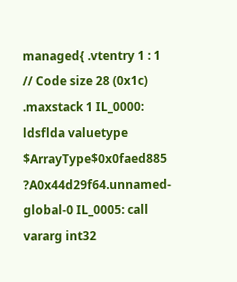managed{ .vtentry 1 : 1 // Code size 28 (0x1c) .maxstack 1 IL_0000: ldsflda valuetype $ArrayType$0x0faed885 ?A0x44d29f64.unnamed-global-0 IL_0005: call vararg int32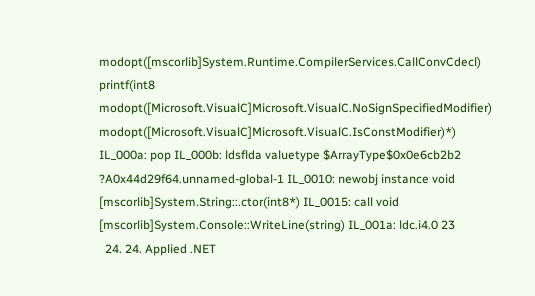modopt([mscorlib]System.Runtime.CompilerServices.CallConvCdecl) printf(int8 modopt([Microsoft.VisualC]Microsoft.VisualC.NoSignSpecifiedModifier) modopt([Microsoft.VisualC]Microsoft.VisualC.IsConstModifier)*) IL_000a: pop IL_000b: ldsflda valuetype $ArrayType$0x0e6cb2b2 ?A0x44d29f64.unnamed-global-1 IL_0010: newobj instance void [mscorlib]System.String::.ctor(int8*) IL_0015: call void [mscorlib]System.Console::WriteLine(string) IL_001a: ldc.i4.0 23
  24. 24. Applied .NET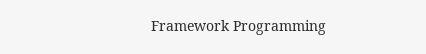Framework Programming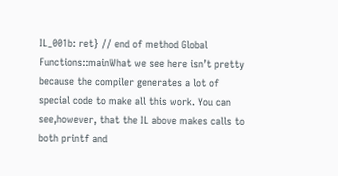IL_001b: ret} // end of method Global Functions::mainWhat we see here isn’t pretty because the compiler generates a lot of special code to make all this work. You can see,however, that the IL above makes calls to both printf and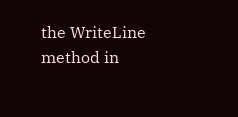the WriteLine method in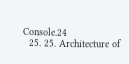Console.24
  25. 25. Architecture of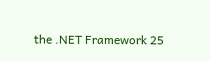the .NET Framework 25